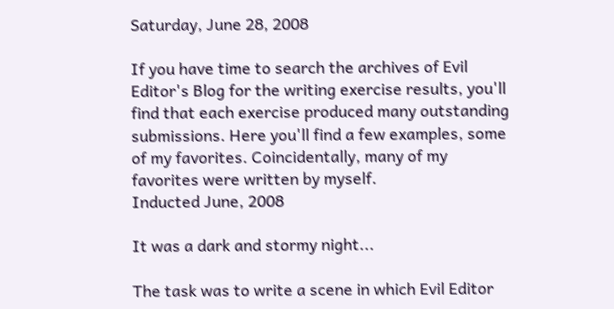Saturday, June 28, 2008

If you have time to search the archives of Evil Editor's Blog for the writing exercise results, you'll find that each exercise produced many outstanding submissions. Here you'll find a few examples, some of my favorites. Coincidentally, many of my favorites were written by myself.
Inducted June, 2008

It was a dark and stormy night...

The task was to write a scene in which Evil Editor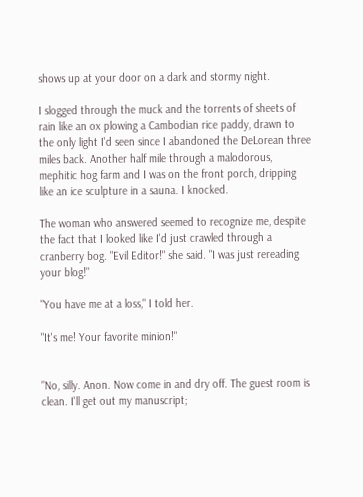shows up at your door on a dark and stormy night.

I slogged through the muck and the torrents of sheets of rain like an ox plowing a Cambodian rice paddy, drawn to the only light I'd seen since I abandoned the DeLorean three miles back. Another half mile through a malodorous, mephitic hog farm and I was on the front porch, dripping like an ice sculpture in a sauna. I knocked.

The woman who answered seemed to recognize me, despite the fact that I looked like I'd just crawled through a cranberry bog. "Evil Editor!" she said. "I was just rereading your blog!"

"You have me at a loss," I told her.

"It's me! Your favorite minion!"


"No, silly. Anon. Now come in and dry off. The guest room is clean. I'll get out my manuscript;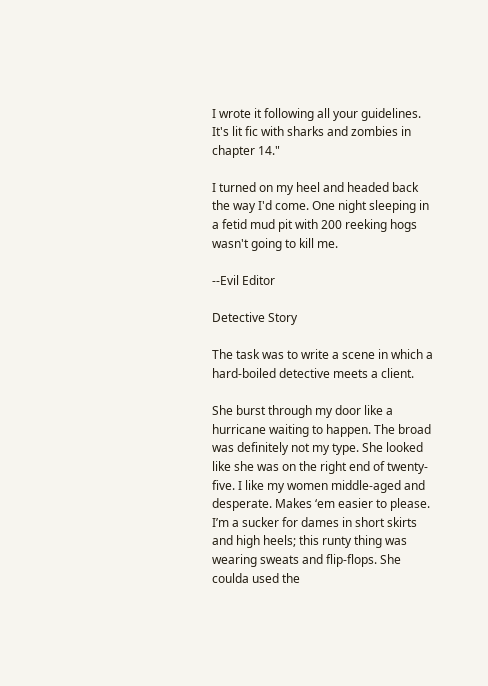I wrote it following all your guidelines. It's lit fic with sharks and zombies in chapter 14."

I turned on my heel and headed back the way I'd come. One night sleeping in a fetid mud pit with 200 reeking hogs wasn't going to kill me.

--Evil Editor

Detective Story

The task was to write a scene in which a hard-boiled detective meets a client.

She burst through my door like a hurricane waiting to happen. The broad was definitely not my type. She looked like she was on the right end of twenty-five. I like my women middle-aged and desperate. Makes ‘em easier to please. I’m a sucker for dames in short skirts and high heels; this runty thing was wearing sweats and flip-flops. She coulda used the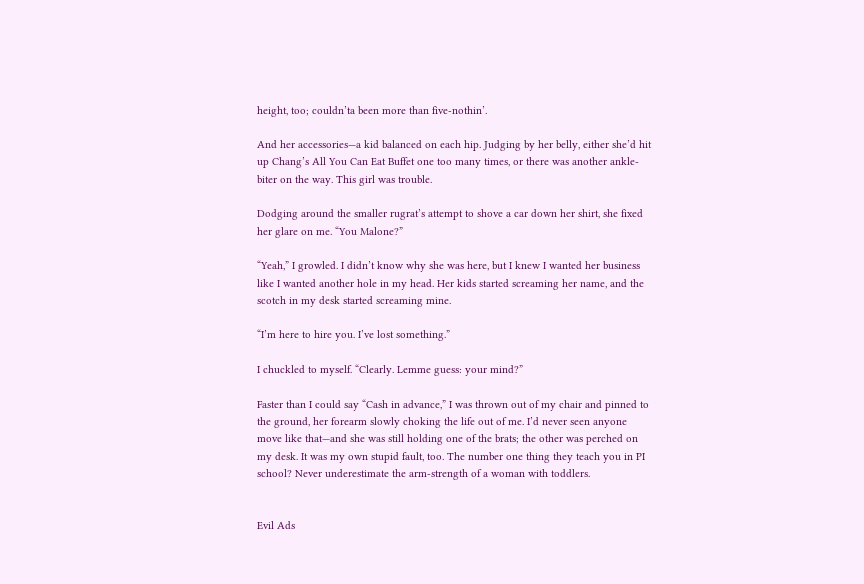height, too; couldn’ta been more than five-nothin’.

And her accessories—a kid balanced on each hip. Judging by her belly, either she’d hit up Chang’s All You Can Eat Buffet one too many times, or there was another ankle-biter on the way. This girl was trouble.

Dodging around the smaller rugrat’s attempt to shove a car down her shirt, she fixed her glare on me. “You Malone?”

“Yeah,” I growled. I didn’t know why she was here, but I knew I wanted her business like I wanted another hole in my head. Her kids started screaming her name, and the scotch in my desk started screaming mine.

“I’m here to hire you. I’ve lost something.”

I chuckled to myself. “Clearly. Lemme guess: your mind?”

Faster than I could say “Cash in advance,” I was thrown out of my chair and pinned to the ground, her forearm slowly choking the life out of me. I’d never seen anyone move like that—and she was still holding one of the brats; the other was perched on my desk. It was my own stupid fault, too. The number one thing they teach you in PI school? Never underestimate the arm-strength of a woman with toddlers.


Evil Ads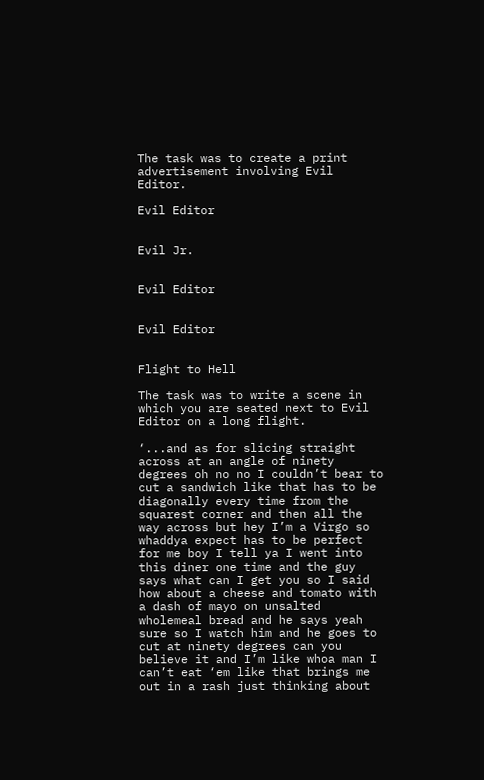The task was to create a print advertisement involving Evil Editor.

Evil Editor


Evil Jr.


Evil Editor


Evil Editor


Flight to Hell

The task was to write a scene in which you are seated next to Evil Editor on a long flight.

‘...and as for slicing straight across at an angle of ninety degrees oh no no I couldn’t bear to cut a sandwich like that has to be diagonally every time from the squarest corner and then all the way across but hey I’m a Virgo so whaddya expect has to be perfect for me boy I tell ya I went into this diner one time and the guy says what can I get you so I said how about a cheese and tomato with a dash of mayo on unsalted wholemeal bread and he says yeah sure so I watch him and he goes to cut at ninety degrees can you believe it and I’m like whoa man I can’t eat ‘em like that brings me out in a rash just thinking about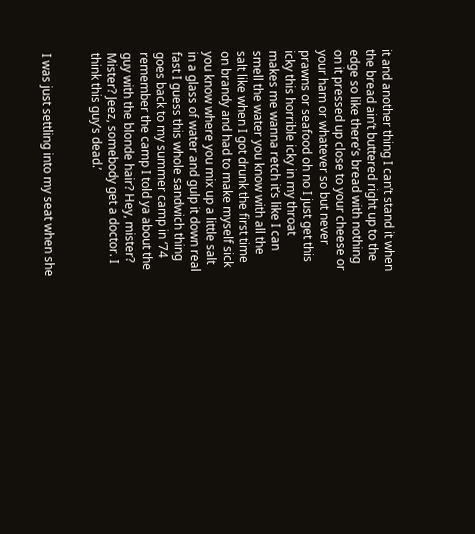it and another thing I can’t stand it when the bread ain’t buttered right up to the edge so like there’s bread with nothing on it pressed up close to your cheese or your ham or whatever so but never prawns or seafood oh no I just get this icky this horrible icky in my throat makes me wanna retch it’s like I can smell the water you know with all the salt like when I got drunk the first time on brandy and had to make myself sick you know where you mix up a little salt in a glass of water and gulp it down real fast I guess this whole sandwich thing goes back to my summer camp in ‘74 remember the camp I told ya about the guy with the blonde hair? Hey, mister? Mister? Jeez, somebody get a doctor. I think this guy’s dead.’


I was just settling into my seat when she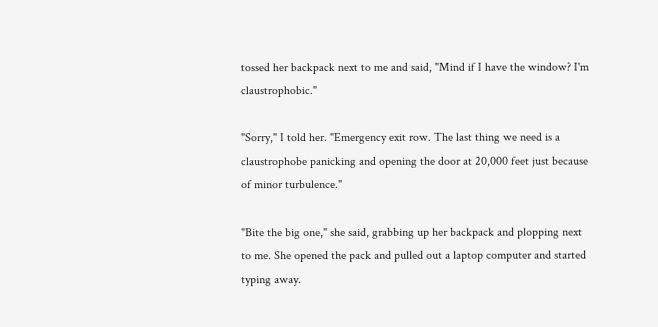tossed her backpack next to me and said, "Mind if I have the window? I'm claustrophobic."

"Sorry," I told her. "Emergency exit row. The last thing we need is a claustrophobe panicking and opening the door at 20,000 feet just because of minor turbulence."

"Bite the big one," she said, grabbing up her backpack and plopping next to me. She opened the pack and pulled out a laptop computer and started typing away.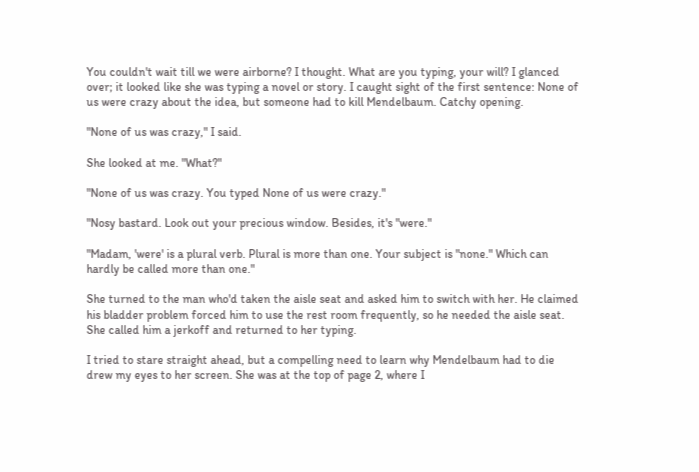You couldn't wait till we were airborne? I thought. What are you typing, your will? I glanced over; it looked like she was typing a novel or story. I caught sight of the first sentence: None of us were crazy about the idea, but someone had to kill Mendelbaum. Catchy opening.

"None of us was crazy," I said.

She looked at me. "What?"

"None of us was crazy. You typed None of us were crazy."

"Nosy bastard. Look out your precious window. Besides, it's "were."

"Madam, 'were' is a plural verb. Plural is more than one. Your subject is "none." Which can hardly be called more than one."

She turned to the man who'd taken the aisle seat and asked him to switch with her. He claimed his bladder problem forced him to use the rest room frequently, so he needed the aisle seat. She called him a jerkoff and returned to her typing.

I tried to stare straight ahead, but a compelling need to learn why Mendelbaum had to die drew my eyes to her screen. She was at the top of page 2, where I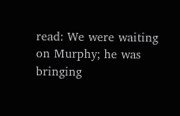read: We were waiting on Murphy; he was bringing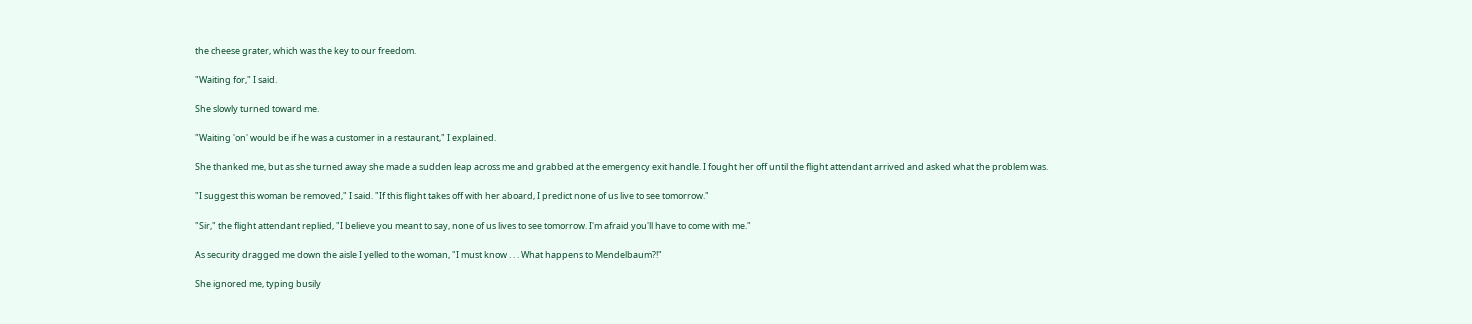the cheese grater, which was the key to our freedom.

"Waiting for," I said.

She slowly turned toward me.

"Waiting 'on' would be if he was a customer in a restaurant," I explained.

She thanked me, but as she turned away she made a sudden leap across me and grabbed at the emergency exit handle. I fought her off until the flight attendant arrived and asked what the problem was.

"I suggest this woman be removed," I said. "If this flight takes off with her aboard, I predict none of us live to see tomorrow."

"Sir," the flight attendant replied, "I believe you meant to say, none of us lives to see tomorrow. I'm afraid you'll have to come with me."

As security dragged me down the aisle I yelled to the woman, "I must know . . . What happens to Mendelbaum?!"

She ignored me, typing busily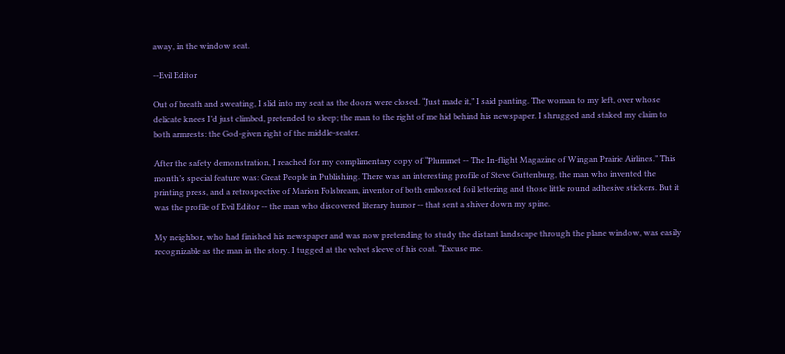away, in the window seat.

--Evil Editor

Out of breath and sweating, I slid into my seat as the doors were closed. “Just made it,” I said panting. The woman to my left, over whose delicate knees I’d just climbed, pretended to sleep; the man to the right of me hid behind his newspaper. I shrugged and staked my claim to both armrests: the God-given right of the middle-seater.

After the safety demonstration, I reached for my complimentary copy of “Plummet -- The In-flight Magazine of Wingan Prairie Airlines.” This month’s special feature was: Great People in Publishing. There was an interesting profile of Steve Guttenburg, the man who invented the printing press, and a retrospective of Marion Folsbream, inventor of both embossed foil lettering and those little round adhesive stickers. But it was the profile of Evil Editor -- the man who discovered literary humor -- that sent a shiver down my spine.

My neighbor, who had finished his newspaper and was now pretending to study the distant landscape through the plane window, was easily recognizable as the man in the story. I tugged at the velvet sleeve of his coat. “Excuse me.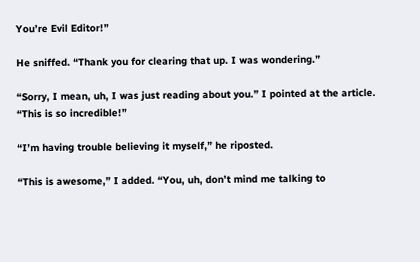You’re Evil Editor!”

He sniffed. “Thank you for clearing that up. I was wondering.”

“Sorry, I mean, uh, I was just reading about you.” I pointed at the article. “This is so incredible!”

“I’m having trouble believing it myself,” he riposted.

“This is awesome,” I added. “You, uh, don’t mind me talking to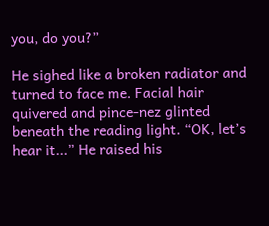you, do you?”

He sighed like a broken radiator and turned to face me. Facial hair quivered and pince-nez glinted beneath the reading light. “OK, let’s hear it...” He raised his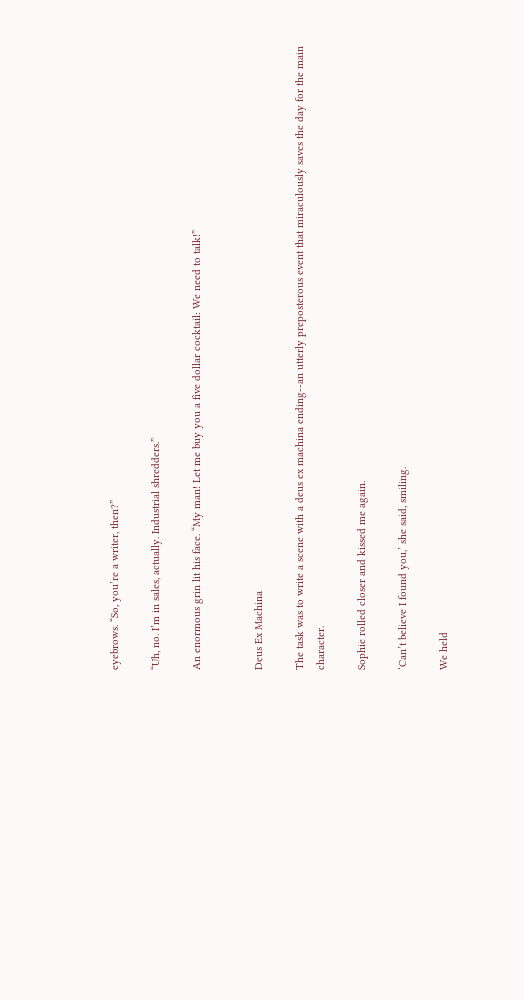eyebrows. “So, you’re a writer, then?”

“Uh, no. I’m in sales, actually. Industrial shredders.”

An enormous grin lit his face. “My man! Let me buy you a five dollar cocktail: We need to talk!”


Deus Ex Machina

The task was to write a scene with a deus ex machina ending--an utterly preposterous event that miraculously saves the day for the main character.

Sophie rolled closer and kissed me again.

‘Can’t believe I found you,’ she said, smiling.

We held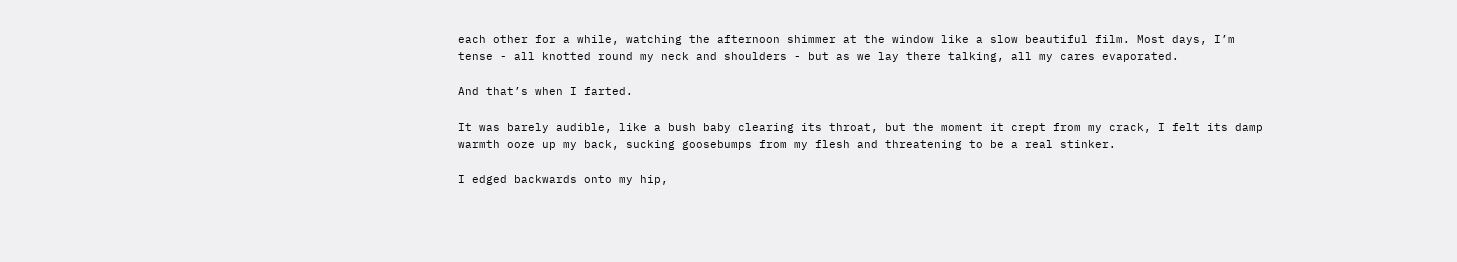each other for a while, watching the afternoon shimmer at the window like a slow beautiful film. Most days, I’m tense - all knotted round my neck and shoulders - but as we lay there talking, all my cares evaporated.

And that’s when I farted.

It was barely audible, like a bush baby clearing its throat, but the moment it crept from my crack, I felt its damp warmth ooze up my back, sucking goosebumps from my flesh and threatening to be a real stinker.

I edged backwards onto my hip,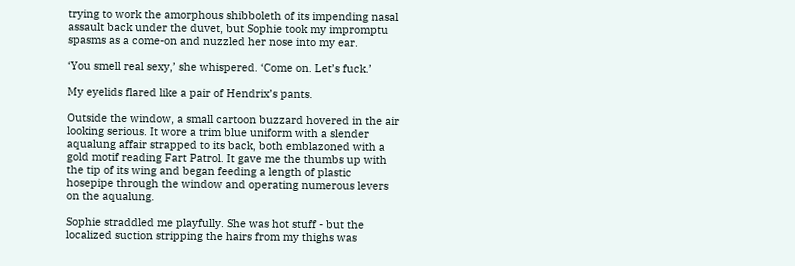trying to work the amorphous shibboleth of its impending nasal assault back under the duvet, but Sophie took my impromptu spasms as a come-on and nuzzled her nose into my ear.

‘You smell real sexy,’ she whispered. ‘Come on. Let’s fuck.’

My eyelids flared like a pair of Hendrix’s pants.

Outside the window, a small cartoon buzzard hovered in the air looking serious. It wore a trim blue uniform with a slender aqualung affair strapped to its back, both emblazoned with a gold motif reading Fart Patrol. It gave me the thumbs up with the tip of its wing and began feeding a length of plastic hosepipe through the window and operating numerous levers on the aqualung.

Sophie straddled me playfully. She was hot stuff - but the localized suction stripping the hairs from my thighs was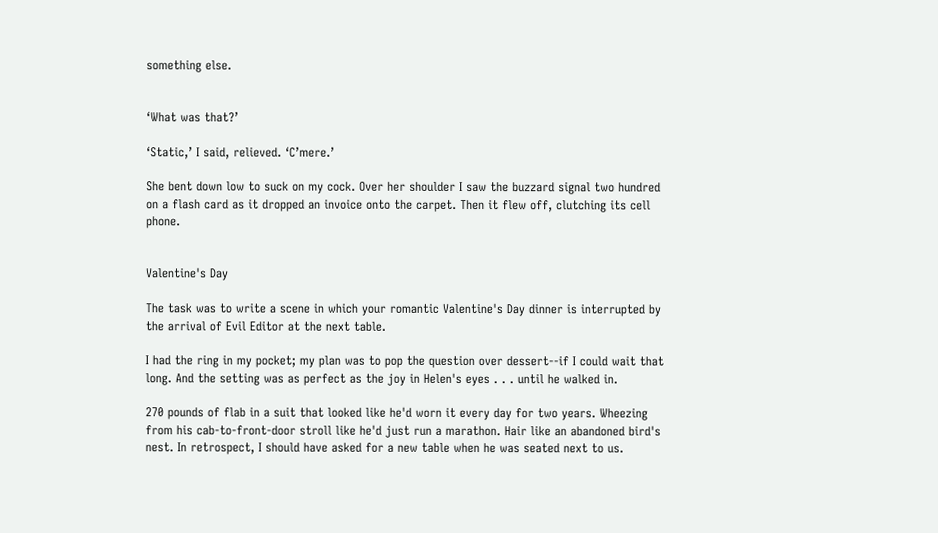something else.


‘What was that?’

‘Static,’ I said, relieved. ‘C’mere.’

She bent down low to suck on my cock. Over her shoulder I saw the buzzard signal two hundred on a flash card as it dropped an invoice onto the carpet. Then it flew off, clutching its cell phone.


Valentine's Day

The task was to write a scene in which your romantic Valentine's Day dinner is interrupted by the arrival of Evil Editor at the next table.

I had the ring in my pocket; my plan was to pop the question over dessert--if I could wait that long. And the setting was as perfect as the joy in Helen's eyes . . . until he walked in.

270 pounds of flab in a suit that looked like he'd worn it every day for two years. Wheezing from his cab-to-front-door stroll like he'd just run a marathon. Hair like an abandoned bird's nest. In retrospect, I should have asked for a new table when he was seated next to us.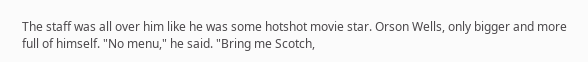The staff was all over him like he was some hotshot movie star. Orson Wells, only bigger and more full of himself. "No menu," he said. "Bring me Scotch,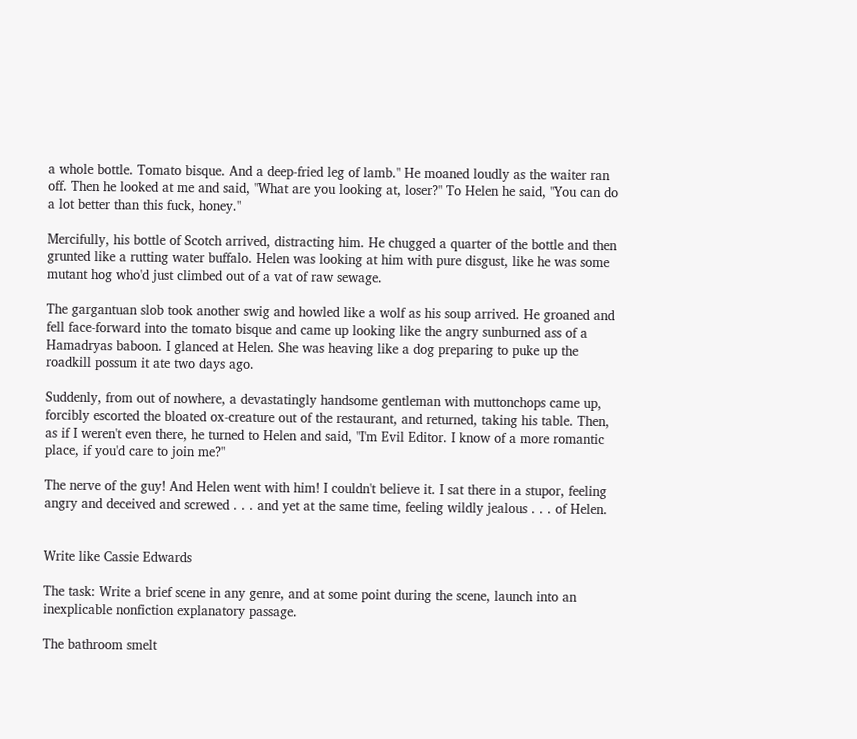a whole bottle. Tomato bisque. And a deep-fried leg of lamb." He moaned loudly as the waiter ran off. Then he looked at me and said, "What are you looking at, loser?" To Helen he said, "You can do a lot better than this fuck, honey."

Mercifully, his bottle of Scotch arrived, distracting him. He chugged a quarter of the bottle and then grunted like a rutting water buffalo. Helen was looking at him with pure disgust, like he was some mutant hog who'd just climbed out of a vat of raw sewage.

The gargantuan slob took another swig and howled like a wolf as his soup arrived. He groaned and fell face-forward into the tomato bisque and came up looking like the angry sunburned ass of a Hamadryas baboon. I glanced at Helen. She was heaving like a dog preparing to puke up the roadkill possum it ate two days ago.

Suddenly, from out of nowhere, a devastatingly handsome gentleman with muttonchops came up, forcibly escorted the bloated ox-creature out of the restaurant, and returned, taking his table. Then, as if I weren't even there, he turned to Helen and said, "I'm Evil Editor. I know of a more romantic place, if you'd care to join me?"

The nerve of the guy! And Helen went with him! I couldn't believe it. I sat there in a stupor, feeling angry and deceived and screwed . . . and yet at the same time, feeling wildly jealous . . . of Helen.


Write like Cassie Edwards

The task: Write a brief scene in any genre, and at some point during the scene, launch into an inexplicable nonfiction explanatory passage.

The bathroom smelt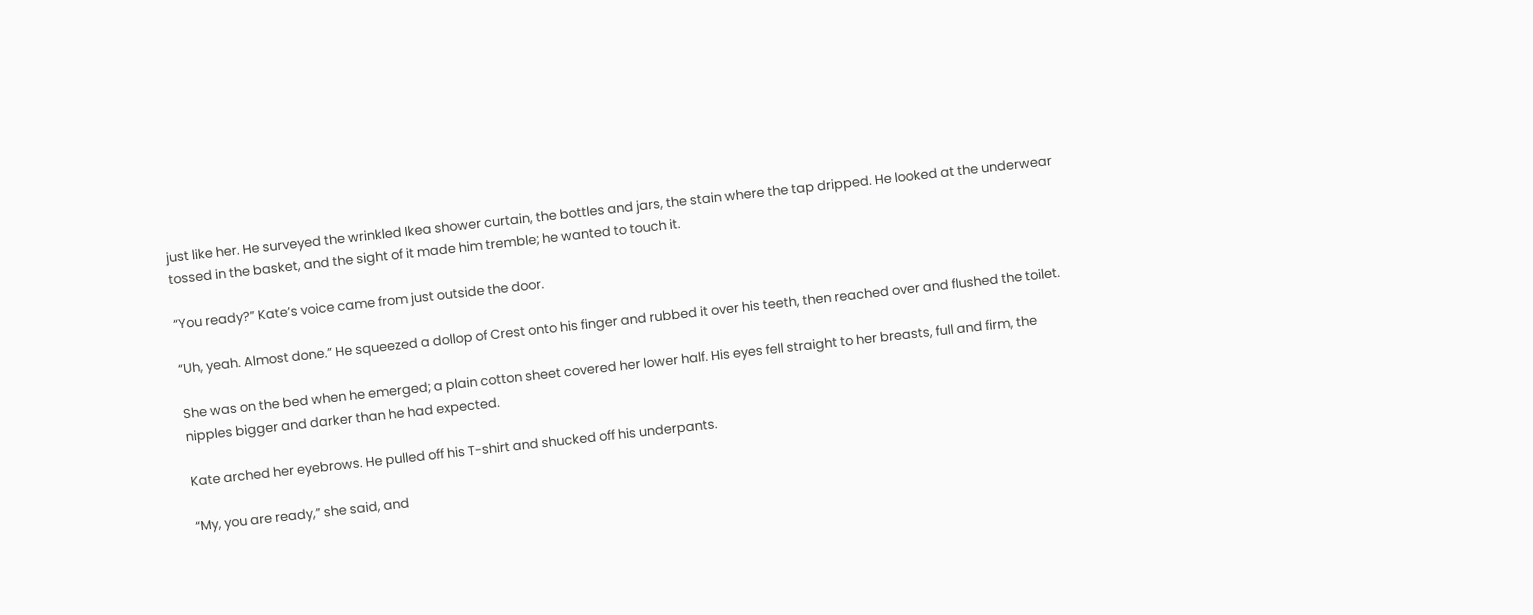just like her. He surveyed the wrinkled Ikea shower curtain, the bottles and jars, the stain where the tap dripped. He looked at the underwear tossed in the basket, and the sight of it made him tremble; he wanted to touch it.

“You ready?” Kate’s voice came from just outside the door.

“Uh, yeah. Almost done.” He squeezed a dollop of Crest onto his finger and rubbed it over his teeth, then reached over and flushed the toilet.

She was on the bed when he emerged; a plain cotton sheet covered her lower half. His eyes fell straight to her breasts, full and firm, the nipples bigger and darker than he had expected.

Kate arched her eyebrows. He pulled off his T-shirt and shucked off his underpants.

“My, you are ready,” she said, and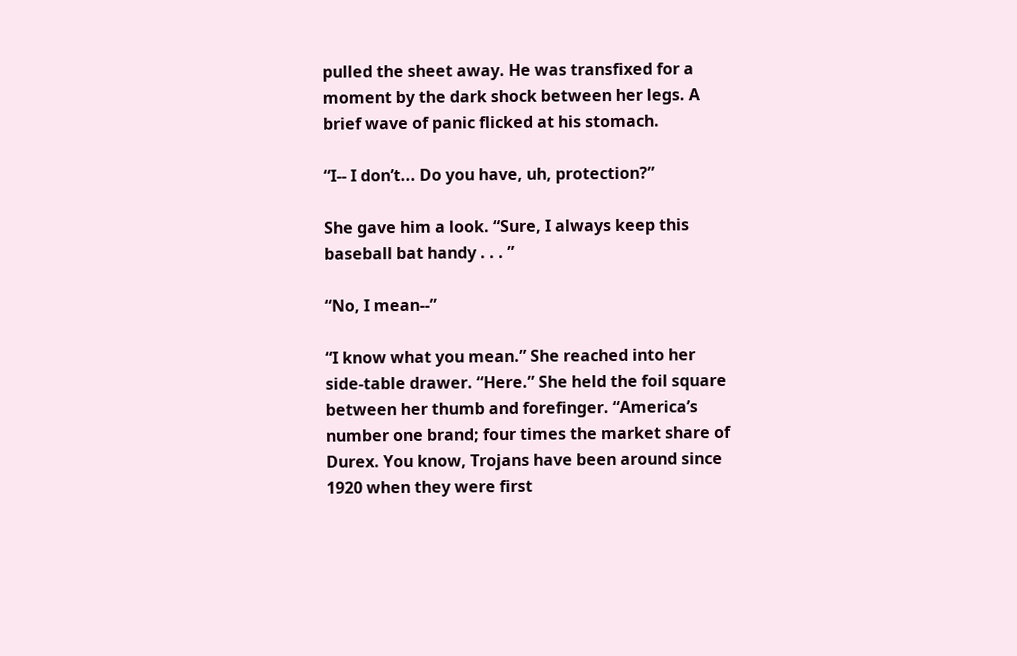pulled the sheet away. He was transfixed for a moment by the dark shock between her legs. A brief wave of panic flicked at his stomach.

“I-- I don’t... Do you have, uh, protection?”

She gave him a look. “Sure, I always keep this baseball bat handy . . . ”

“No, I mean--”

“I know what you mean.” She reached into her side-table drawer. “Here.” She held the foil square between her thumb and forefinger. “America’s number one brand; four times the market share of Durex. You know, Trojans have been around since 1920 when they were first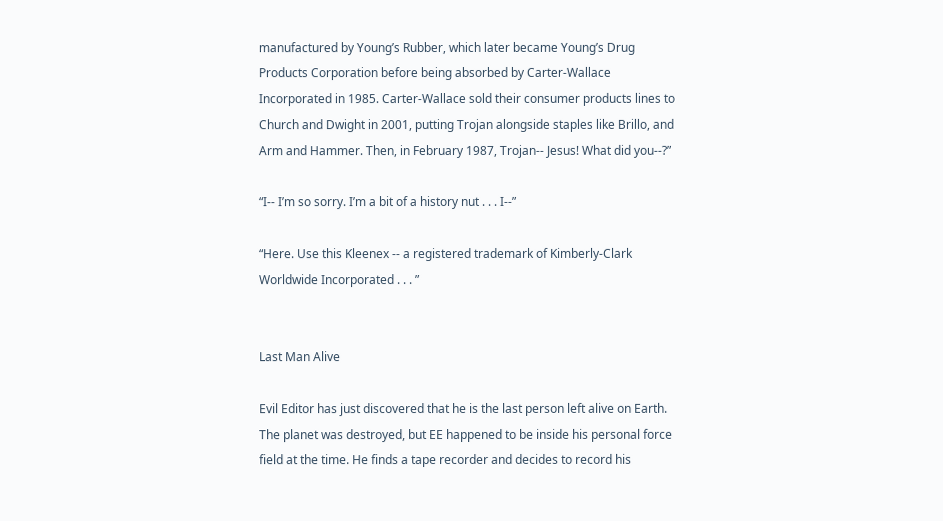manufactured by Young’s Rubber, which later became Young’s Drug Products Corporation before being absorbed by Carter-Wallace Incorporated in 1985. Carter-Wallace sold their consumer products lines to Church and Dwight in 2001, putting Trojan alongside staples like Brillo, and Arm and Hammer. Then, in February 1987, Trojan-- Jesus! What did you--?”

“I-- I’m so sorry. I’m a bit of a history nut . . . I--”

“Here. Use this Kleenex -- a registered trademark of Kimberly-Clark Worldwide Incorporated . . . ”


Last Man Alive

Evil Editor has just discovered that he is the last person left alive on Earth. The planet was destroyed, but EE happened to be inside his personal force field at the time. He finds a tape recorder and decides to record his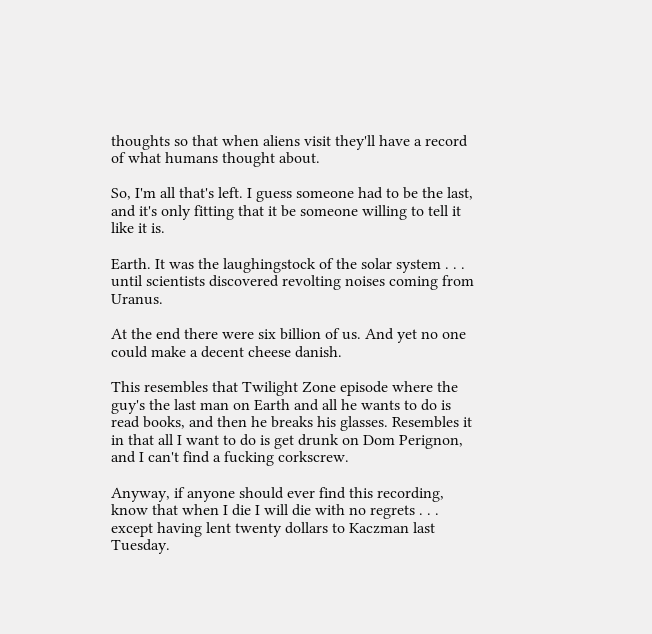thoughts so that when aliens visit they'll have a record of what humans thought about.

So, I'm all that's left. I guess someone had to be the last, and it's only fitting that it be someone willing to tell it like it is.

Earth. It was the laughingstock of the solar system . . . until scientists discovered revolting noises coming from Uranus.

At the end there were six billion of us. And yet no one could make a decent cheese danish.

This resembles that Twilight Zone episode where the guy's the last man on Earth and all he wants to do is read books, and then he breaks his glasses. Resembles it in that all I want to do is get drunk on Dom Perignon, and I can't find a fucking corkscrew.

Anyway, if anyone should ever find this recording, know that when I die I will die with no regrets . . . except having lent twenty dollars to Kaczman last Tuesday.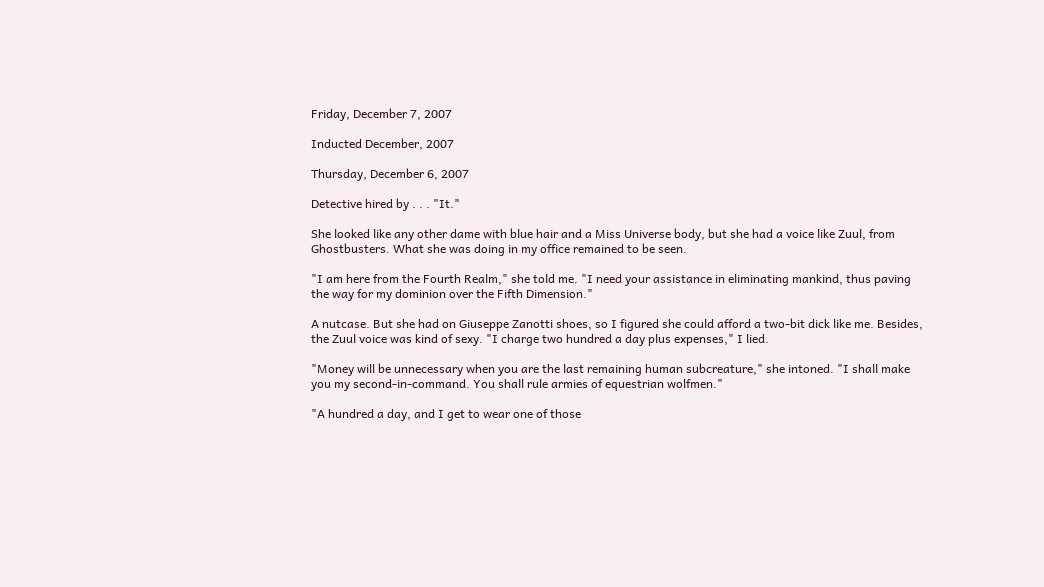Friday, December 7, 2007

Inducted December, 2007

Thursday, December 6, 2007

Detective hired by . . . "It."

She looked like any other dame with blue hair and a Miss Universe body, but she had a voice like Zuul, from Ghostbusters. What she was doing in my office remained to be seen.

"I am here from the Fourth Realm," she told me. "I need your assistance in eliminating mankind, thus paving the way for my dominion over the Fifth Dimension."

A nutcase. But she had on Giuseppe Zanotti shoes, so I figured she could afford a two-bit dick like me. Besides, the Zuul voice was kind of sexy. "I charge two hundred a day plus expenses," I lied.

"Money will be unnecessary when you are the last remaining human subcreature," she intoned. "I shall make you my second-in-command. You shall rule armies of equestrian wolfmen."

"A hundred a day, and I get to wear one of those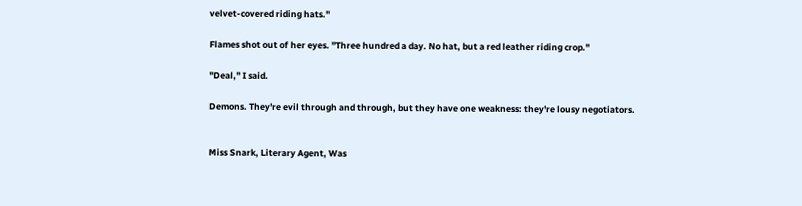velvet-covered riding hats."

Flames shot out of her eyes. "Three hundred a day. No hat, but a red leather riding crop."

"Deal," I said.

Demons. They're evil through and through, but they have one weakness: they're lousy negotiators.


Miss Snark, Literary Agent, Was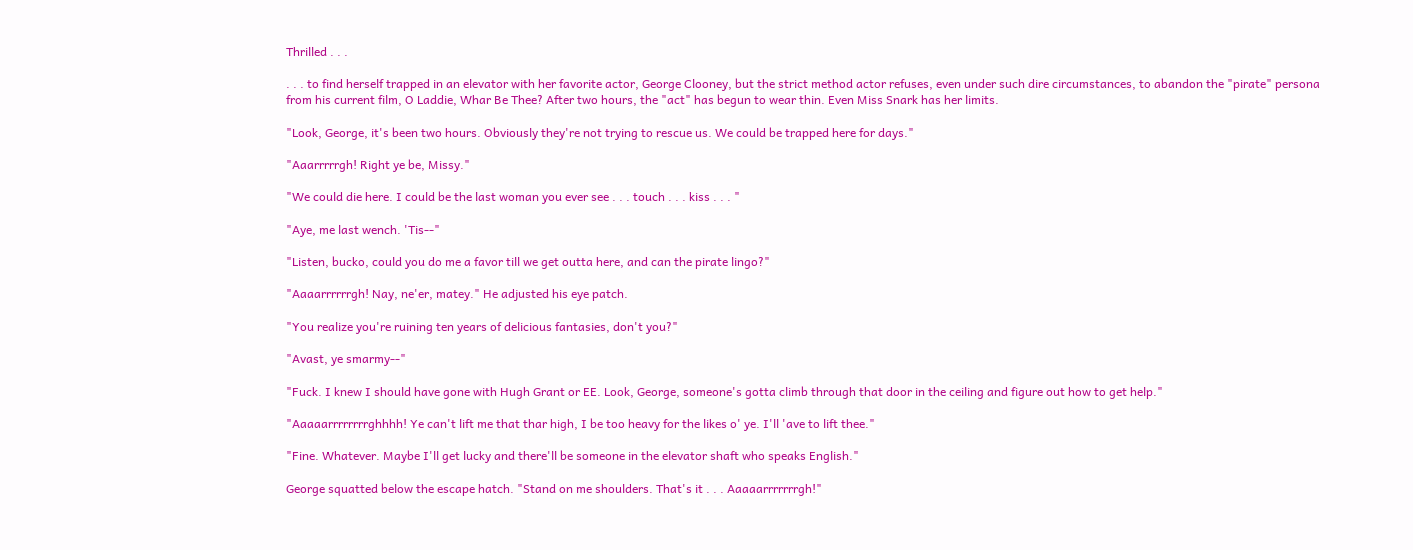Thrilled . . .

. . . to find herself trapped in an elevator with her favorite actor, George Clooney, but the strict method actor refuses, even under such dire circumstances, to abandon the "pirate" persona from his current film, O Laddie, Whar Be Thee? After two hours, the "act" has begun to wear thin. Even Miss Snark has her limits.

"Look, George, it's been two hours. Obviously they're not trying to rescue us. We could be trapped here for days."

"Aaarrrrrgh! Right ye be, Missy."

"We could die here. I could be the last woman you ever see . . . touch . . . kiss . . . "

"Aye, me last wench. 'Tis--"

"Listen, bucko, could you do me a favor till we get outta here, and can the pirate lingo?"

"Aaaarrrrrrgh! Nay, ne'er, matey." He adjusted his eye patch.

"You realize you're ruining ten years of delicious fantasies, don't you?"

"Avast, ye smarmy--"

"Fuck. I knew I should have gone with Hugh Grant or EE. Look, George, someone's gotta climb through that door in the ceiling and figure out how to get help."

"Aaaaarrrrrrrrghhhh! Ye can't lift me that thar high, I be too heavy for the likes o' ye. I'll 'ave to lift thee."

"Fine. Whatever. Maybe I'll get lucky and there'll be someone in the elevator shaft who speaks English."

George squatted below the escape hatch. "Stand on me shoulders. That's it . . . Aaaaarrrrrrrgh!"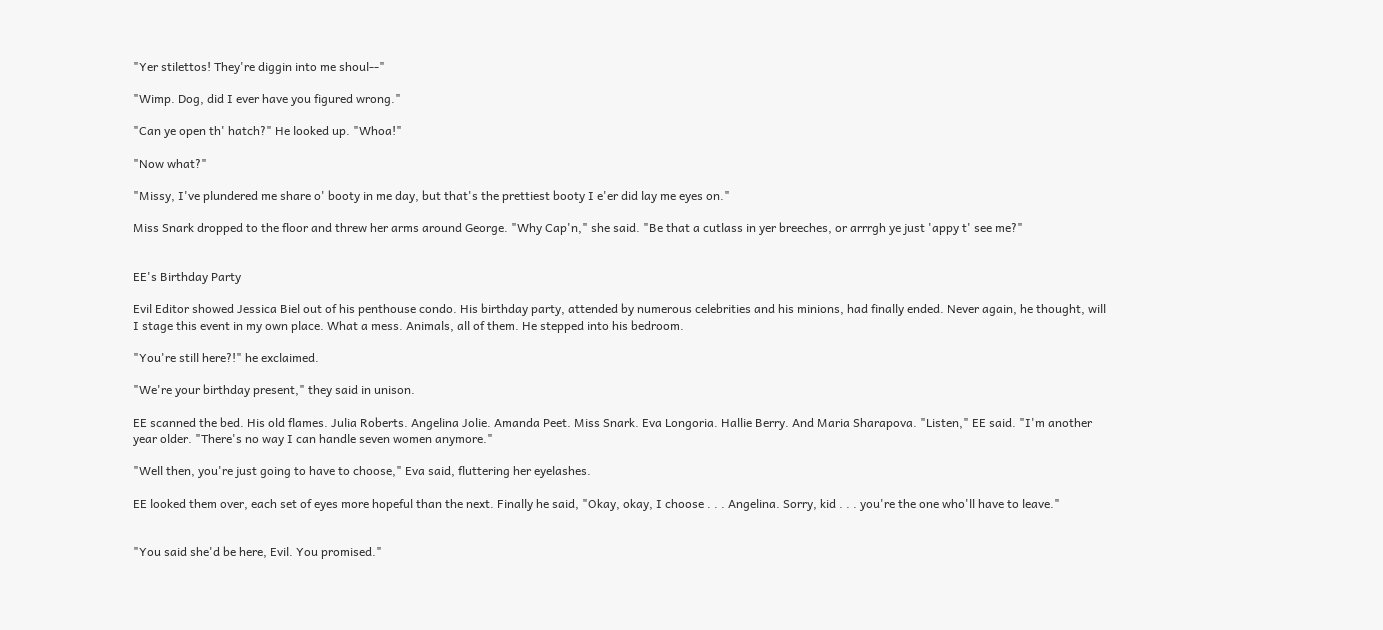"Yer stilettos! They're diggin into me shoul--"

"Wimp. Dog, did I ever have you figured wrong."

"Can ye open th' hatch?" He looked up. "Whoa!"

"Now what?"

"Missy, I've plundered me share o' booty in me day, but that's the prettiest booty I e'er did lay me eyes on."

Miss Snark dropped to the floor and threw her arms around George. "Why Cap'n," she said. "Be that a cutlass in yer breeches, or arrrgh ye just 'appy t' see me?"


EE's Birthday Party

Evil Editor showed Jessica Biel out of his penthouse condo. His birthday party, attended by numerous celebrities and his minions, had finally ended. Never again, he thought, will I stage this event in my own place. What a mess. Animals, all of them. He stepped into his bedroom.

"You're still here?!" he exclaimed.

"We're your birthday present," they said in unison.

EE scanned the bed. His old flames. Julia Roberts. Angelina Jolie. Amanda Peet. Miss Snark. Eva Longoria. Hallie Berry. And Maria Sharapova. "Listen," EE said. "I'm another year older. "There's no way I can handle seven women anymore."

"Well then, you're just going to have to choose," Eva said, fluttering her eyelashes.

EE looked them over, each set of eyes more hopeful than the next. Finally he said, "Okay, okay, I choose . . . Angelina. Sorry, kid . . . you're the one who'll have to leave."


"You said she'd be here, Evil. You promised."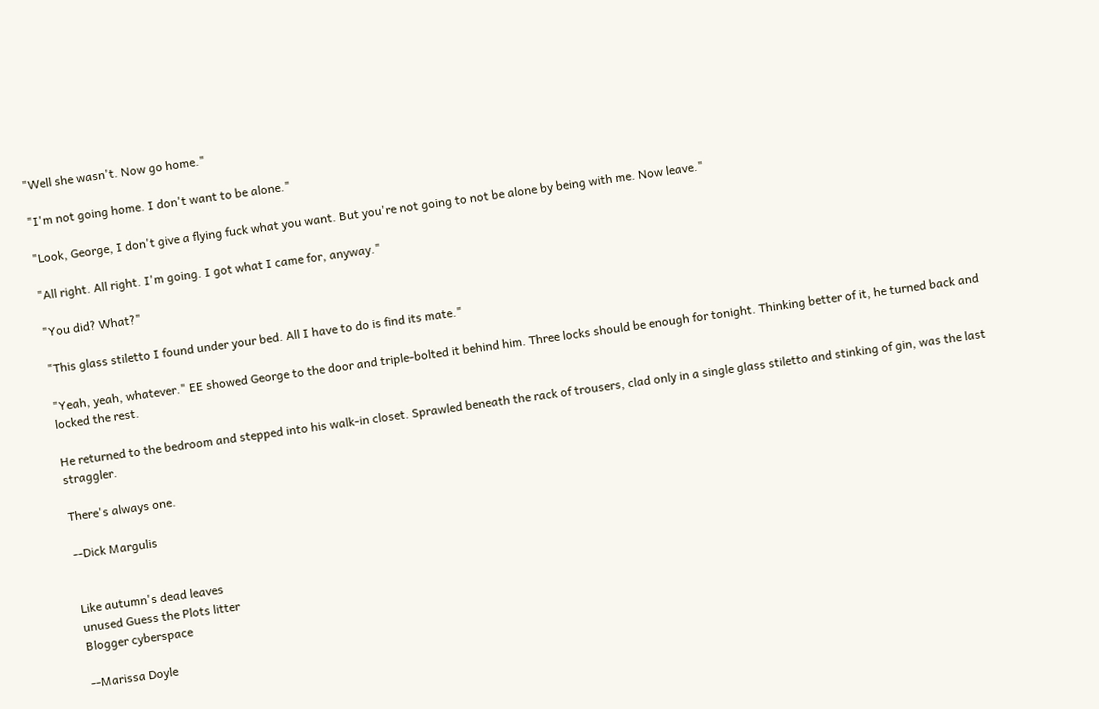"Well she wasn't. Now go home."

"I'm not going home. I don't want to be alone."

"Look, George, I don't give a flying fuck what you want. But you're not going to not be alone by being with me. Now leave."

"All right. All right. I'm going. I got what I came for, anyway."

"You did? What?"

"This glass stiletto I found under your bed. All I have to do is find its mate."

"Yeah, yeah, whatever." EE showed George to the door and triple-bolted it behind him. Three locks should be enough for tonight. Thinking better of it, he turned back and locked the rest.

He returned to the bedroom and stepped into his walk-in closet. Sprawled beneath the rack of trousers, clad only in a single glass stiletto and stinking of gin, was the last straggler.

There's always one.

--Dick Margulis


Like autumn's dead leaves
unused Guess the Plots litter
Blogger cyberspace

--Marissa Doyle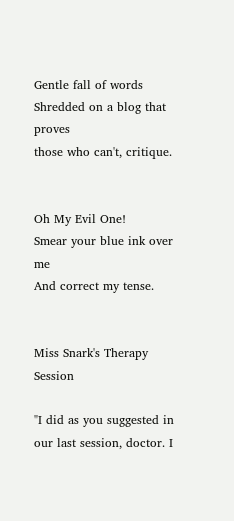Gentle fall of words
Shredded on a blog that proves
those who can't, critique.


Oh My Evil One!
Smear your blue ink over me
And correct my tense.


Miss Snark's Therapy Session

"I did as you suggested in our last session, doctor. I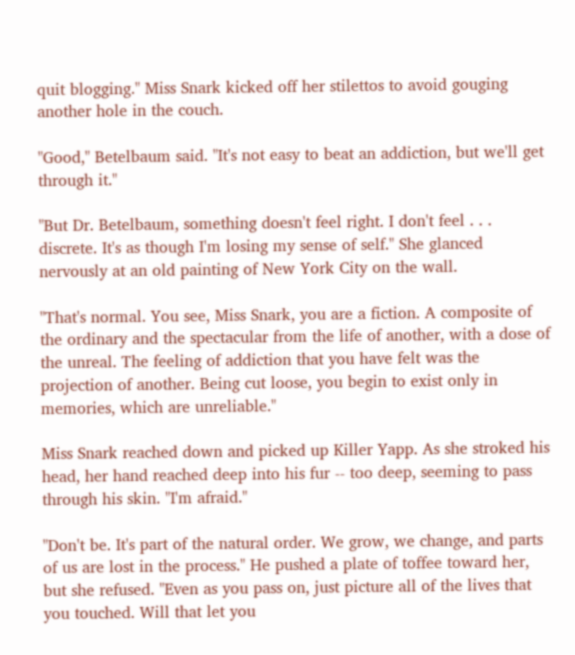quit blogging." Miss Snark kicked off her stilettos to avoid gouging another hole in the couch.

"Good," Betelbaum said. "It's not easy to beat an addiction, but we'll get through it."

"But Dr. Betelbaum, something doesn't feel right. I don't feel . . . discrete. It's as though I'm losing my sense of self." She glanced nervously at an old painting of New York City on the wall.

"That's normal. You see, Miss Snark, you are a fiction. A composite of the ordinary and the spectacular from the life of another, with a dose of the unreal. The feeling of addiction that you have felt was the projection of another. Being cut loose, you begin to exist only in memories, which are unreliable."

Miss Snark reached down and picked up Killer Yapp. As she stroked his head, her hand reached deep into his fur -- too deep, seeming to pass through his skin. "I'm afraid."

"Don't be. It's part of the natural order. We grow, we change, and parts of us are lost in the process." He pushed a plate of toffee toward her, but she refused. "Even as you pass on, just picture all of the lives that you touched. Will that let you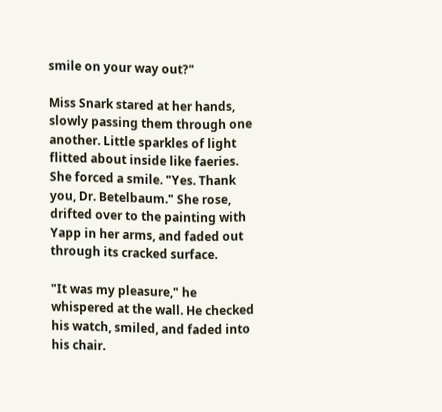smile on your way out?"

Miss Snark stared at her hands, slowly passing them through one another. Little sparkles of light flitted about inside like faeries. She forced a smile. "Yes. Thank you, Dr. Betelbaum." She rose, drifted over to the painting with Yapp in her arms, and faded out through its cracked surface.

"It was my pleasure," he whispered at the wall. He checked his watch, smiled, and faded into his chair.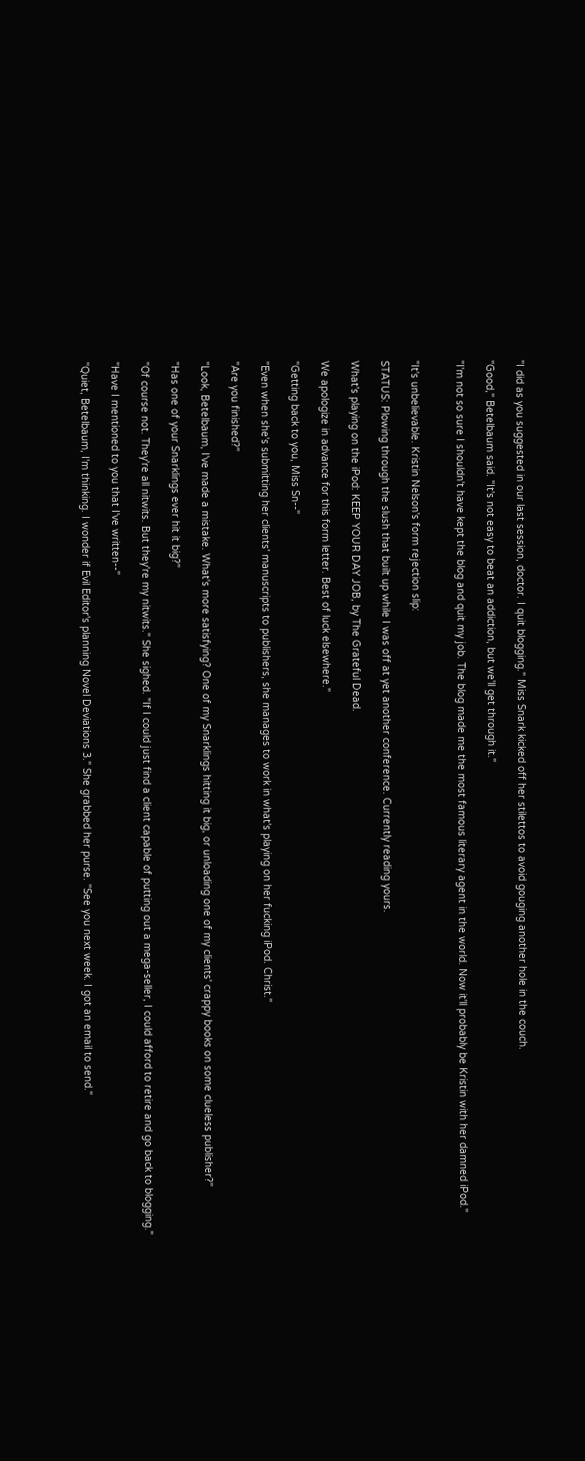"I did as you suggested in our last session, doctor. I quit blogging." Miss Snark kicked off her stilettos to avoid gouging another hole in the couch.

"Good," Betelbaum said. "It's not easy to beat an addiction, but we'll get through it."

"I'm not so sure I shouldn't have kept the blog and quit my job. The blog made me the most famous literary agent in the world. Now it'll probably be Kristin with her damned iPod."


"It's unbelievable. Kristin Nelson's form rejection slip:

STATUS: Plowing through the slush that built up while I was off at yet another conference. Currently reading yours.

What's playing on the iPod: KEEP YOUR DAY JOB, by The Grateful Dead.

We apologize in advance for this form letter. Best of luck elsewhere."

"Getting back to you, Miss Sn--"

"Even when she's submitting her clients' manuscripts to publishers, she manages to work in what's playing on her fucking iPod. Christ."

"Are you finished?"

"Look, Betelbaum, I've made a mistake. What's more satisfying? One of my Snarklings hitting it big, or unloading one of my clients' crappy books on some clueless publisher?"

"Has one of your Snarklings ever hit it big?"

"Of course not. They're all nitwits. But they're my nitwits." She sighed. "If I could just find a client capable of putting out a mega-seller, I could afford to retire and go back to blogging."

"Have I mentioned to you that I've written--"

"Quiet, Betelbaum, I'm thinking. I wonder if Evil Editor's planning Novel Deviations 3." She grabbed her purse. "See you next week. I got an email to send."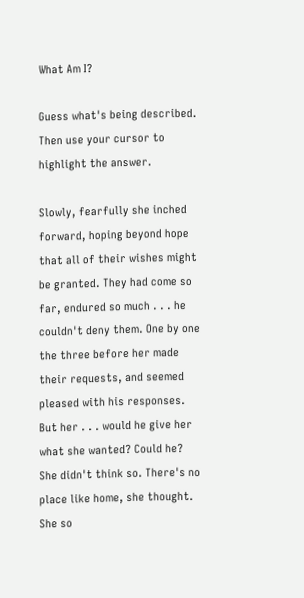What Am I?

Guess what's being described. Then use your cursor to highlight the answer.

Slowly, fearfully she inched forward, hoping beyond hope that all of their wishes might be granted. They had come so far, endured so much . . . he couldn't deny them. One by one the three before her made their requests, and seemed pleased with his responses. But her . . . would he give her what she wanted? Could he? She didn't think so. There's no place like home, she thought. She so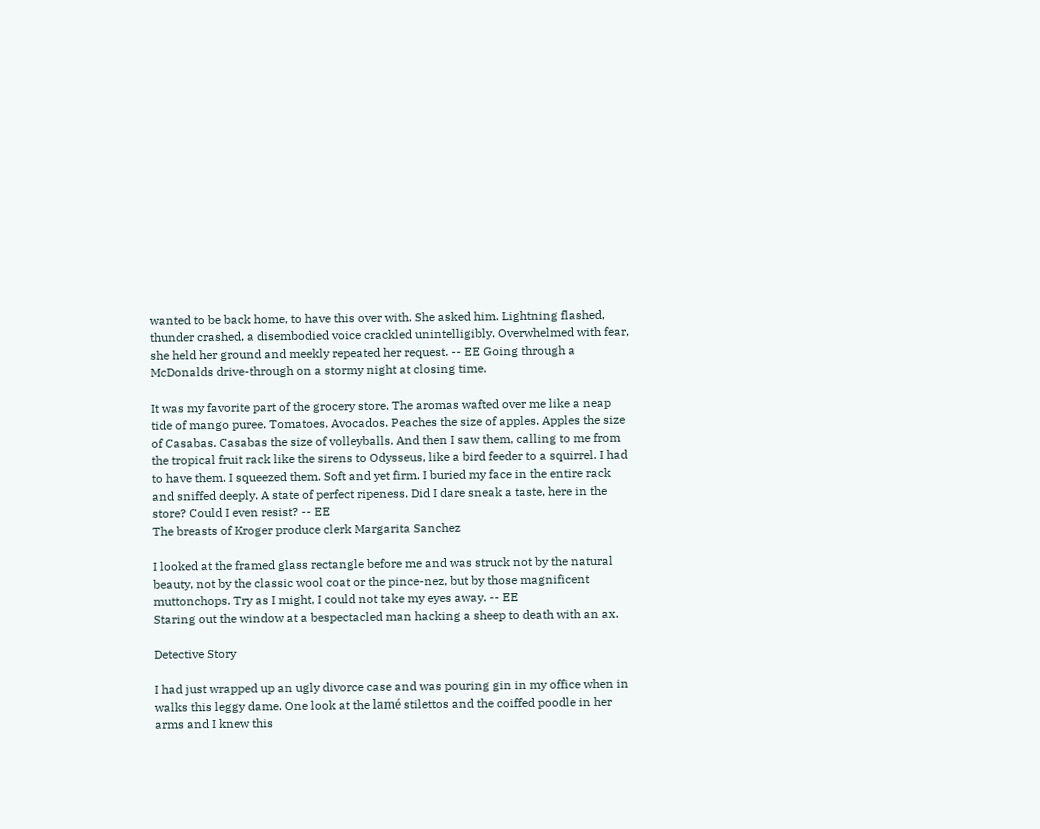wanted to be back home, to have this over with. She asked him. Lightning flashed, thunder crashed, a disembodied voice crackled unintelligibly. Overwhelmed with fear, she held her ground and meekly repeated her request. -- EE Going through a McDonalds drive-through on a stormy night at closing time.

It was my favorite part of the grocery store. The aromas wafted over me like a neap tide of mango puree. Tomatoes. Avocados. Peaches the size of apples. Apples the size of Casabas. Casabas the size of volleyballs. And then I saw them, calling to me from the tropical fruit rack like the sirens to Odysseus, like a bird feeder to a squirrel. I had to have them. I squeezed them. Soft and yet firm. I buried my face in the entire rack and sniffed deeply. A state of perfect ripeness. Did I dare sneak a taste, here in the store? Could I even resist? -- EE
The breasts of Kroger produce clerk Margarita Sanchez

I looked at the framed glass rectangle before me and was struck not by the natural beauty, not by the classic wool coat or the pince-nez, but by those magnificent muttonchops. Try as I might, I could not take my eyes away. -- EE
Staring out the window at a bespectacled man hacking a sheep to death with an ax.

Detective Story

I had just wrapped up an ugly divorce case and was pouring gin in my office when in walks this leggy dame. One look at the lamé stilettos and the coiffed poodle in her arms and I knew this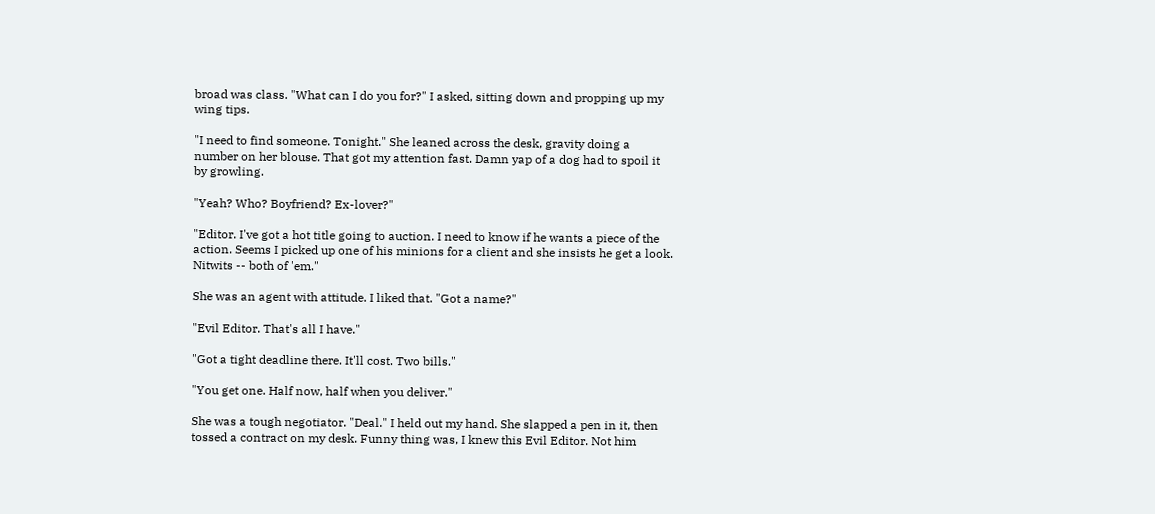broad was class. "What can I do you for?" I asked, sitting down and propping up my wing tips.

"I need to find someone. Tonight." She leaned across the desk, gravity doing a number on her blouse. That got my attention fast. Damn yap of a dog had to spoil it by growling.

"Yeah? Who? Boyfriend? Ex-lover?"

"Editor. I've got a hot title going to auction. I need to know if he wants a piece of the action. Seems I picked up one of his minions for a client and she insists he get a look. Nitwits -- both of 'em."

She was an agent with attitude. I liked that. "Got a name?"

"Evil Editor. That's all I have."

"Got a tight deadline there. It'll cost. Two bills."

"You get one. Half now, half when you deliver."

She was a tough negotiator. "Deal." I held out my hand. She slapped a pen in it, then tossed a contract on my desk. Funny thing was, I knew this Evil Editor. Not him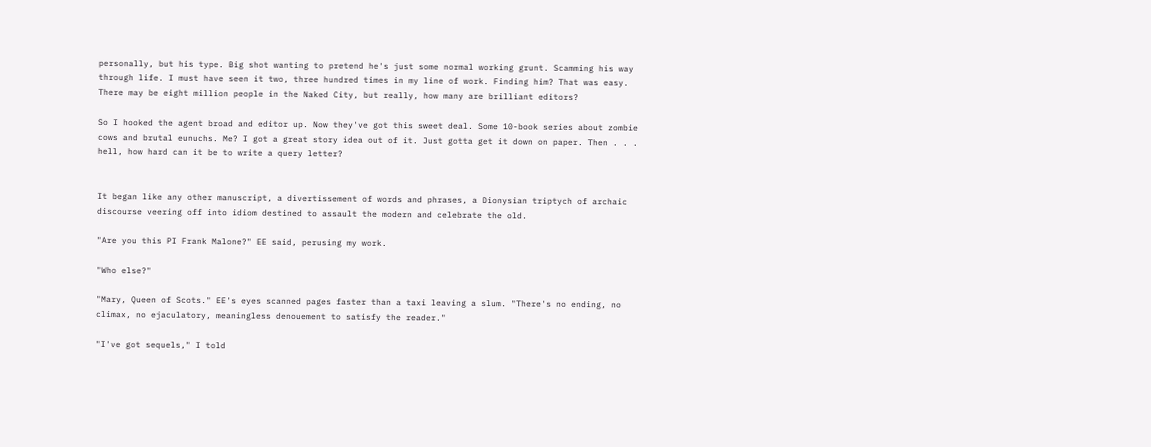personally, but his type. Big shot wanting to pretend he's just some normal working grunt. Scamming his way through life. I must have seen it two, three hundred times in my line of work. Finding him? That was easy. There may be eight million people in the Naked City, but really, how many are brilliant editors?

So I hooked the agent broad and editor up. Now they've got this sweet deal. Some 10-book series about zombie cows and brutal eunuchs. Me? I got a great story idea out of it. Just gotta get it down on paper. Then . . . hell, how hard can it be to write a query letter?


It began like any other manuscript, a divertissement of words and phrases, a Dionysian triptych of archaic discourse veering off into idiom destined to assault the modern and celebrate the old.

"Are you this PI Frank Malone?" EE said, perusing my work.

"Who else?"

"Mary, Queen of Scots." EE's eyes scanned pages faster than a taxi leaving a slum. "There's no ending, no climax, no ejaculatory, meaningless denouement to satisfy the reader."

"I've got sequels," I told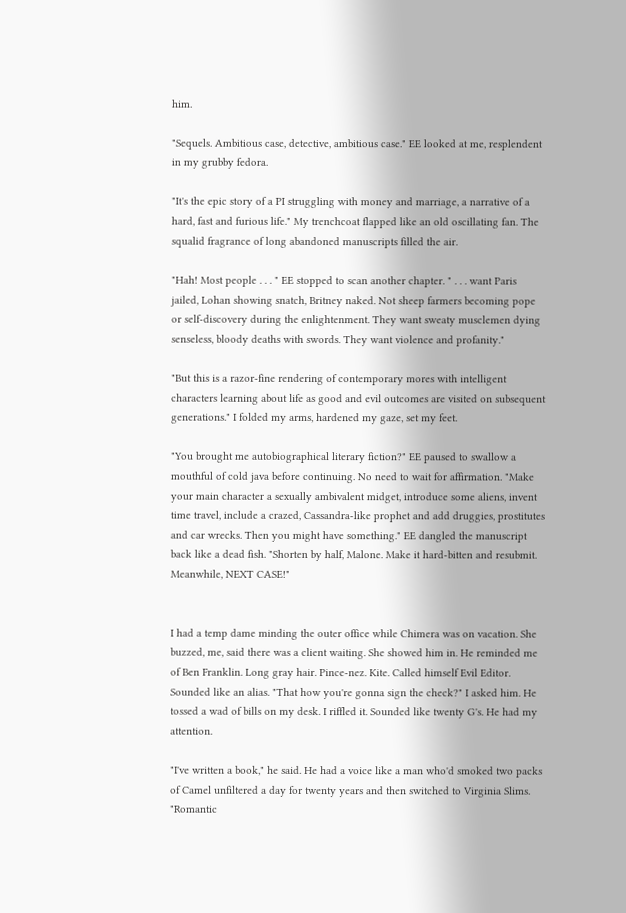him.

"Sequels. Ambitious case, detective, ambitious case." EE looked at me, resplendent in my grubby fedora.

"It's the epic story of a PI struggling with money and marriage, a narrative of a hard, fast and furious life." My trenchcoat flapped like an old oscillating fan. The squalid fragrance of long abandoned manuscripts filled the air.

"Hah! Most people . . . " EE stopped to scan another chapter. " . . . want Paris jailed, Lohan showing snatch, Britney naked. Not sheep farmers becoming pope or self-discovery during the enlightenment. They want sweaty musclemen dying senseless, bloody deaths with swords. They want violence and profanity."

"But this is a razor-fine rendering of contemporary mores with intelligent characters learning about life as good and evil outcomes are visited on subsequent generations." I folded my arms, hardened my gaze, set my feet.

"You brought me autobiographical literary fiction?" EE paused to swallow a mouthful of cold java before continuing. No need to wait for affirmation. "Make your main character a sexually ambivalent midget, introduce some aliens, invent time travel, include a crazed, Cassandra-like prophet and add druggies, prostitutes and car wrecks. Then you might have something." EE dangled the manuscript back like a dead fish. "Shorten by half, Malone. Make it hard-bitten and resubmit. Meanwhile, NEXT CASE!"


I had a temp dame minding the outer office while Chimera was on vacation. She buzzed, me, said there was a client waiting. She showed him in. He reminded me of Ben Franklin. Long gray hair. Pince-nez. Kite. Called himself Evil Editor. Sounded like an alias. "That how you're gonna sign the check?" I asked him. He tossed a wad of bills on my desk. I riffled it. Sounded like twenty G's. He had my attention.

"I've written a book," he said. He had a voice like a man who'd smoked two packs of Camel unfiltered a day for twenty years and then switched to Virginia Slims. "Romantic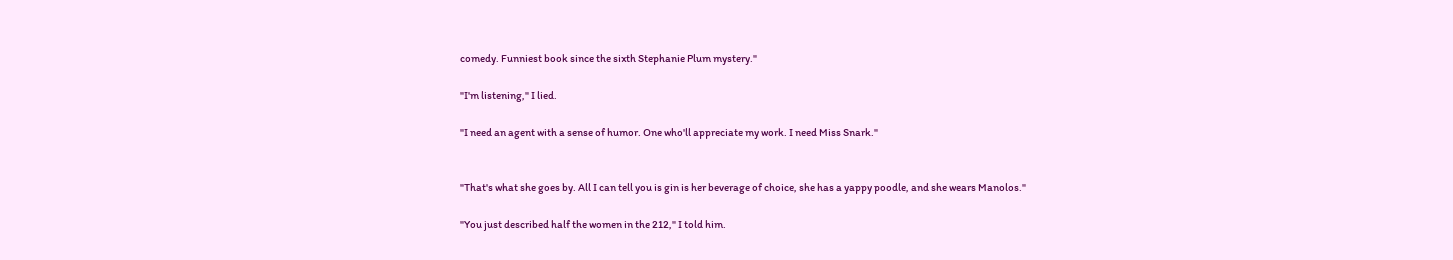comedy. Funniest book since the sixth Stephanie Plum mystery."

"I'm listening," I lied.

"I need an agent with a sense of humor. One who'll appreciate my work. I need Miss Snark."


"That's what she goes by. All I can tell you is gin is her beverage of choice, she has a yappy poodle, and she wears Manolos."

"You just described half the women in the 212," I told him.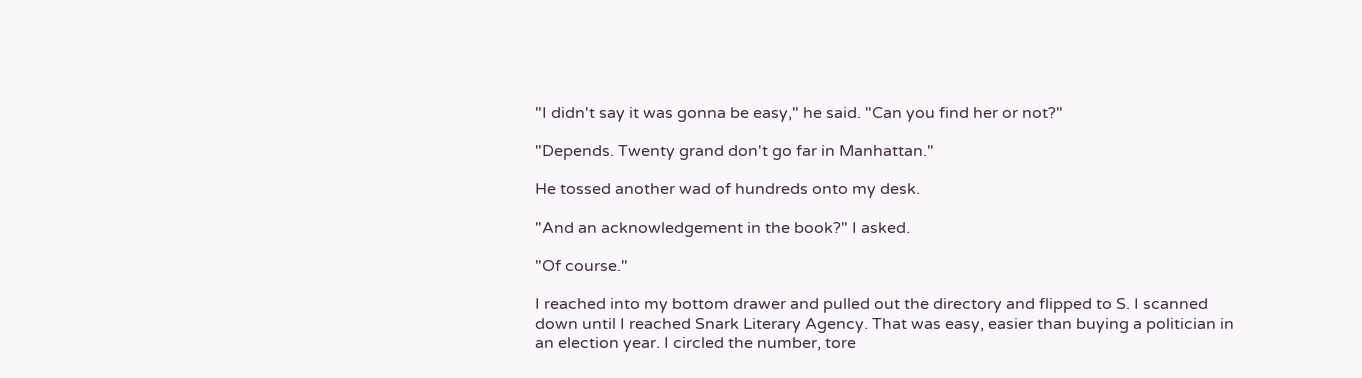"I didn't say it was gonna be easy," he said. "Can you find her or not?"

"Depends. Twenty grand don't go far in Manhattan."

He tossed another wad of hundreds onto my desk.

"And an acknowledgement in the book?" I asked.

"Of course."

I reached into my bottom drawer and pulled out the directory and flipped to S. I scanned down until I reached Snark Literary Agency. That was easy, easier than buying a politician in an election year. I circled the number, tore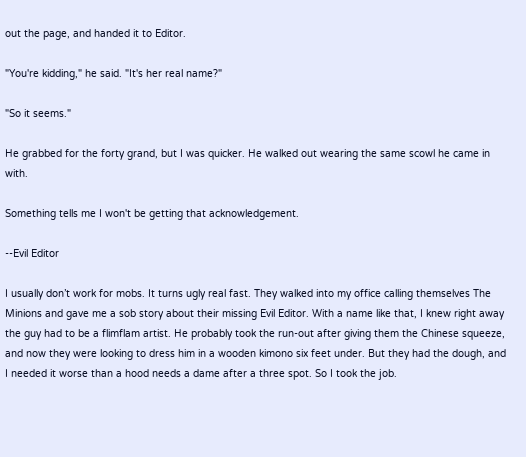out the page, and handed it to Editor.

"You're kidding," he said. "It's her real name?"

"So it seems."

He grabbed for the forty grand, but I was quicker. He walked out wearing the same scowl he came in with.

Something tells me I won't be getting that acknowledgement.

--Evil Editor

I usually don’t work for mobs. It turns ugly real fast. They walked into my office calling themselves The Minions and gave me a sob story about their missing Evil Editor. With a name like that, I knew right away the guy had to be a flimflam artist. He probably took the run-out after giving them the Chinese squeeze, and now they were looking to dress him in a wooden kimono six feet under. But they had the dough, and I needed it worse than a hood needs a dame after a three spot. So I took the job.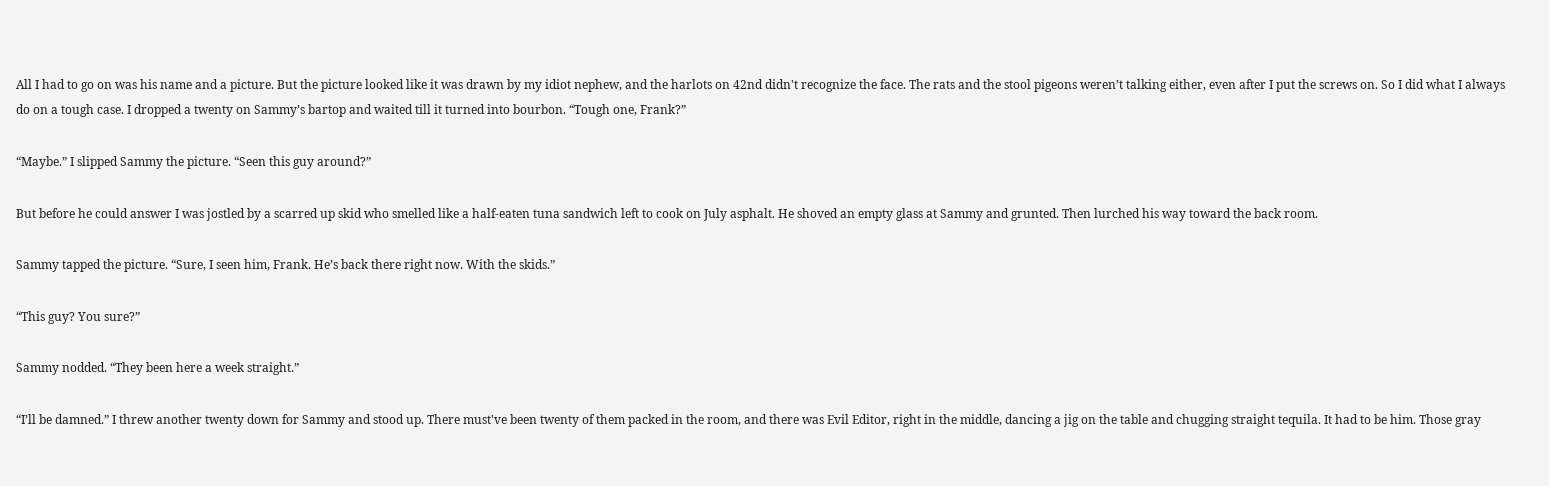All I had to go on was his name and a picture. But the picture looked like it was drawn by my idiot nephew, and the harlots on 42nd didn't recognize the face. The rats and the stool pigeons weren’t talking either, even after I put the screws on. So I did what I always do on a tough case. I dropped a twenty on Sammy’s bartop and waited till it turned into bourbon. “Tough one, Frank?”

“Maybe.” I slipped Sammy the picture. “Seen this guy around?”

But before he could answer I was jostled by a scarred up skid who smelled like a half-eaten tuna sandwich left to cook on July asphalt. He shoved an empty glass at Sammy and grunted. Then lurched his way toward the back room.

Sammy tapped the picture. “Sure, I seen him, Frank. He’s back there right now. With the skids.”

“This guy? You sure?”

Sammy nodded. “They been here a week straight.”

“I’ll be damned.” I threw another twenty down for Sammy and stood up. There must've been twenty of them packed in the room, and there was Evil Editor, right in the middle, dancing a jig on the table and chugging straight tequila. It had to be him. Those gray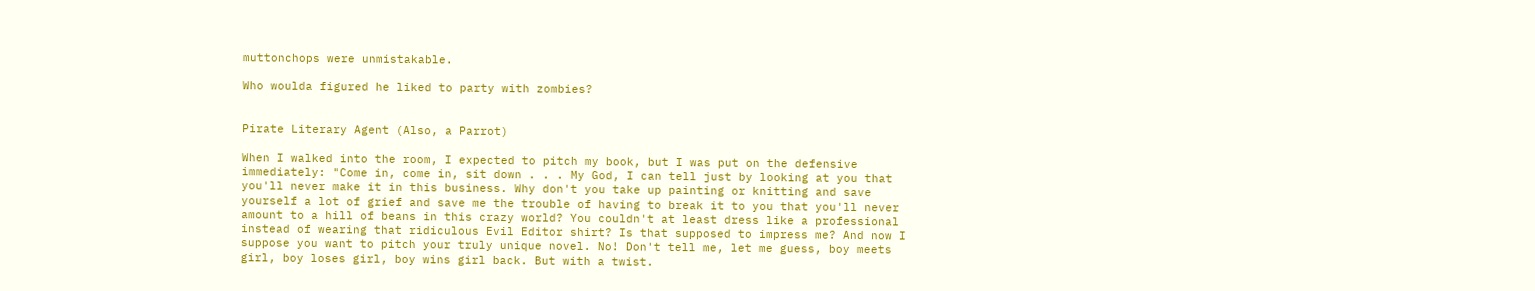muttonchops were unmistakable.

Who woulda figured he liked to party with zombies?


Pirate Literary Agent (Also, a Parrot)

When I walked into the room, I expected to pitch my book, but I was put on the defensive immediately: "Come in, come in, sit down . . . My God, I can tell just by looking at you that you'll never make it in this business. Why don't you take up painting or knitting and save yourself a lot of grief and save me the trouble of having to break it to you that you'll never amount to a hill of beans in this crazy world? You couldn't at least dress like a professional instead of wearing that ridiculous Evil Editor shirt? Is that supposed to impress me? And now I suppose you want to pitch your truly unique novel. No! Don't tell me, let me guess, boy meets girl, boy loses girl, boy wins girl back. But with a twist.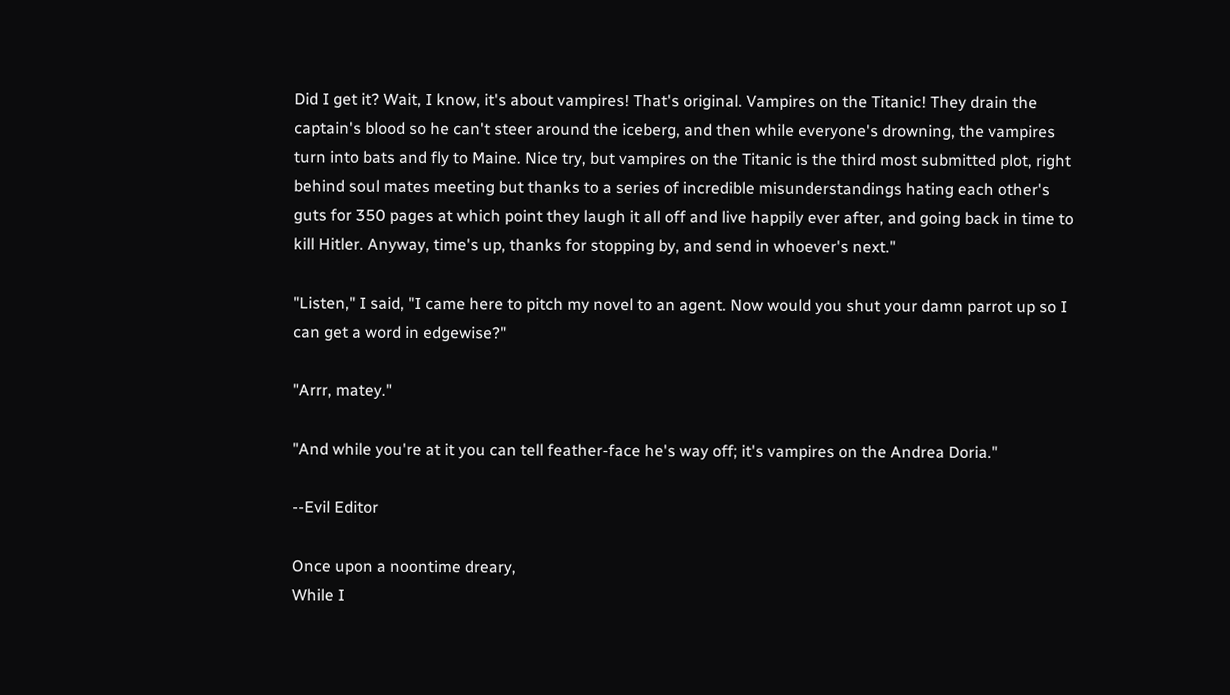Did I get it? Wait, I know, it's about vampires! That's original. Vampires on the Titanic! They drain the captain's blood so he can't steer around the iceberg, and then while everyone's drowning, the vampires turn into bats and fly to Maine. Nice try, but vampires on the Titanic is the third most submitted plot, right behind soul mates meeting but thanks to a series of incredible misunderstandings hating each other's guts for 350 pages at which point they laugh it all off and live happily ever after, and going back in time to kill Hitler. Anyway, time's up, thanks for stopping by, and send in whoever's next."

"Listen," I said, "I came here to pitch my novel to an agent. Now would you shut your damn parrot up so I can get a word in edgewise?"

"Arrr, matey."

"And while you're at it you can tell feather-face he's way off; it's vampires on the Andrea Doria."

--Evil Editor

Once upon a noontime dreary,
While I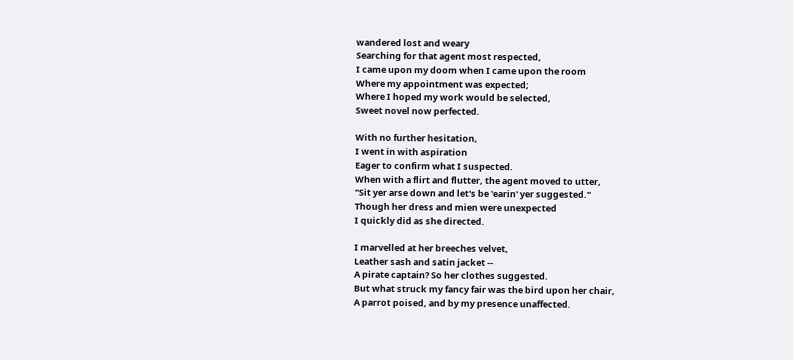wandered lost and weary
Searching for that agent most respected,
I came upon my doom when I came upon the room
Where my appointment was expected;
Where I hoped my work would be selected,
Sweet novel now perfected.

With no further hesitation,
I went in with aspiration
Eager to confirm what I suspected.
When with a flirt and flutter, the agent moved to utter,
"Sit yer arse down and let's be 'earin' yer suggested."
Though her dress and mien were unexpected
I quickly did as she directed.

I marvelled at her breeches velvet,
Leather sash and satin jacket --
A pirate captain? So her clothes suggested.
But what struck my fancy fair was the bird upon her chair,
A parrot poised, and by my presence unaffected.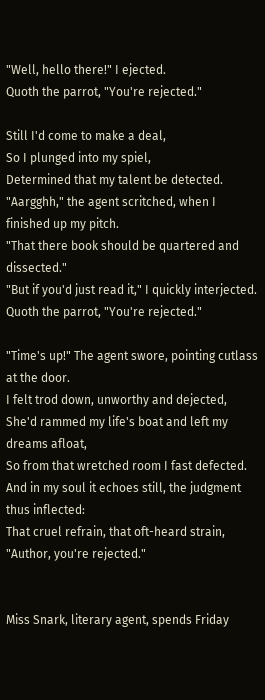"Well, hello there!" I ejected.
Quoth the parrot, "You're rejected."

Still I'd come to make a deal,
So I plunged into my spiel,
Determined that my talent be detected.
"Aargghh," the agent scritched, when I finished up my pitch.
"That there book should be quartered and dissected."
"But if you'd just read it," I quickly interjected.
Quoth the parrot, "You're rejected."

"Time's up!" The agent swore, pointing cutlass at the door.
I felt trod down, unworthy and dejected,
She'd rammed my life's boat and left my dreams afloat,
So from that wretched room I fast defected.
And in my soul it echoes still, the judgment thus inflected:
That cruel refrain, that oft-heard strain, "Author, you're rejected."


Miss Snark, literary agent, spends Friday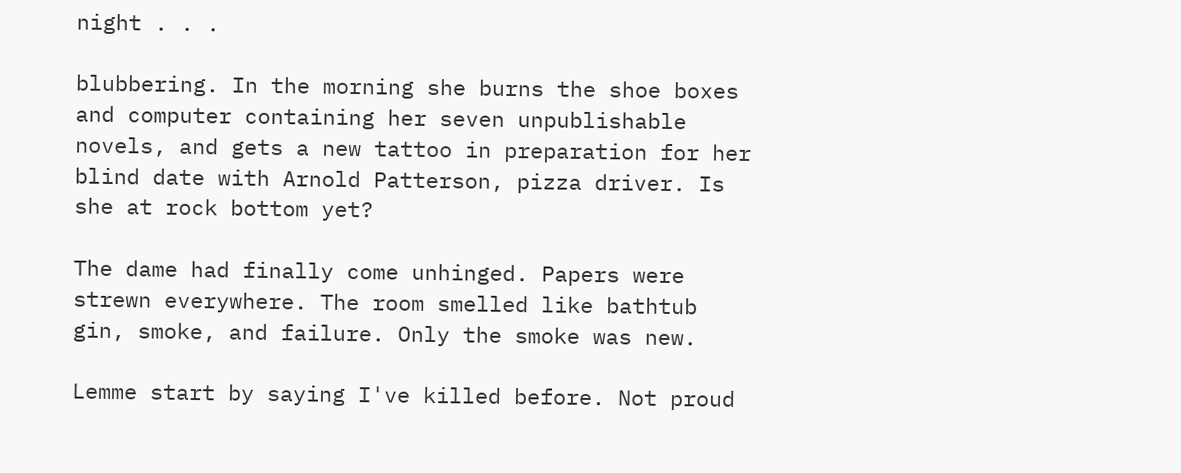night . . .

blubbering. In the morning she burns the shoe boxes and computer containing her seven unpublishable novels, and gets a new tattoo in preparation for her blind date with Arnold Patterson, pizza driver. Is she at rock bottom yet?

The dame had finally come unhinged. Papers were strewn everywhere. The room smelled like bathtub gin, smoke, and failure. Only the smoke was new.

Lemme start by saying I've killed before. Not proud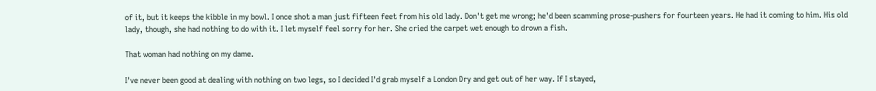of it, but it keeps the kibble in my bowl. I once shot a man just fifteen feet from his old lady. Don't get me wrong; he'd been scamming prose-pushers for fourteen years. He had it coming to him. His old lady, though, she had nothing to do with it. I let myself feel sorry for her. She cried the carpet wet enough to drown a fish.

That woman had nothing on my dame.

I've never been good at dealing with nothing on two legs, so I decided I'd grab myself a London Dry and get out of her way. If I stayed,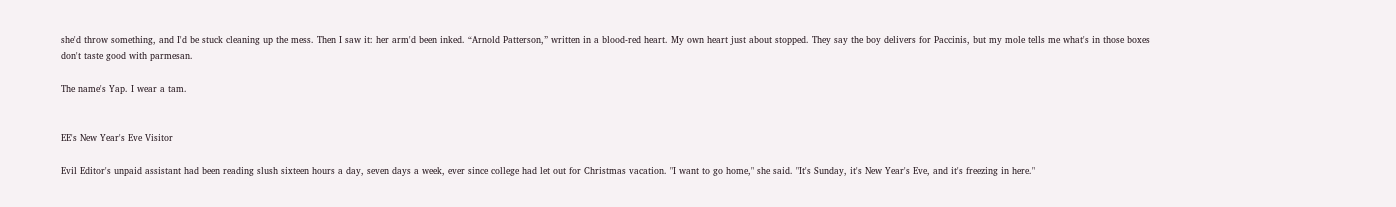she'd throw something, and I'd be stuck cleaning up the mess. Then I saw it: her arm'd been inked. “Arnold Patterson,” written in a blood-red heart. My own heart just about stopped. They say the boy delivers for Paccinis, but my mole tells me what's in those boxes don't taste good with parmesan.

The name's Yap. I wear a tam.


EE's New Year's Eve Visitor

Evil Editor's unpaid assistant had been reading slush sixteen hours a day, seven days a week, ever since college had let out for Christmas vacation. "I want to go home," she said. "It's Sunday, it's New Year's Eve, and it's freezing in here."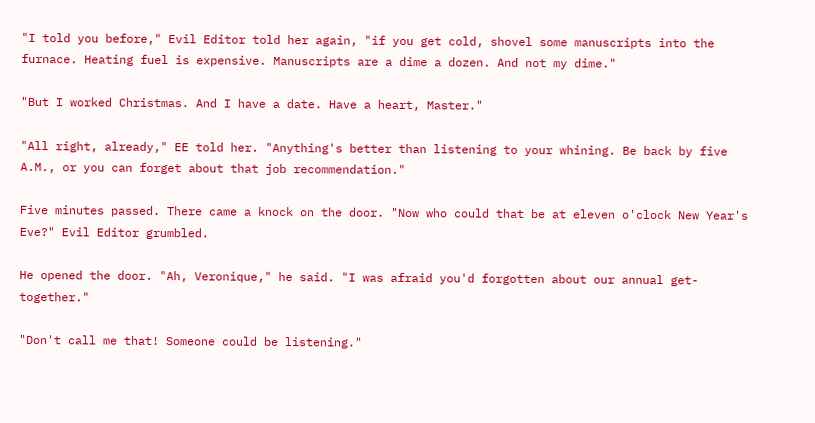"I told you before," Evil Editor told her again, "if you get cold, shovel some manuscripts into the furnace. Heating fuel is expensive. Manuscripts are a dime a dozen. And not my dime."

"But I worked Christmas. And I have a date. Have a heart, Master."

"All right, already," EE told her. "Anything's better than listening to your whining. Be back by five A.M., or you can forget about that job recommendation."

Five minutes passed. There came a knock on the door. "Now who could that be at eleven o'clock New Year's Eve?" Evil Editor grumbled.

He opened the door. "Ah, Veronique," he said. "I was afraid you'd forgotten about our annual get-together."

"Don't call me that! Someone could be listening."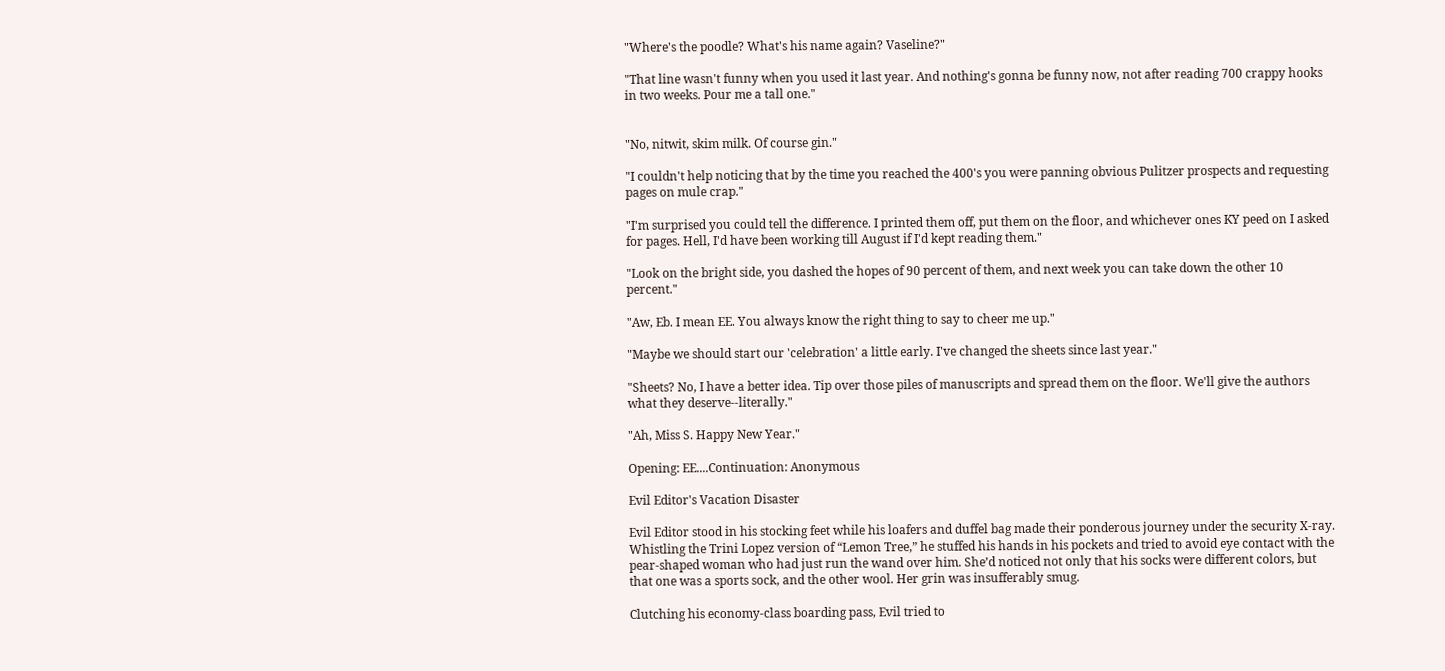"Where's the poodle? What's his name again? Vaseline?"

"That line wasn't funny when you used it last year. And nothing's gonna be funny now, not after reading 700 crappy hooks in two weeks. Pour me a tall one."


"No, nitwit, skim milk. Of course gin."

"I couldn't help noticing that by the time you reached the 400's you were panning obvious Pulitzer prospects and requesting pages on mule crap."

"I'm surprised you could tell the difference. I printed them off, put them on the floor, and whichever ones KY peed on I asked for pages. Hell, I'd have been working till August if I'd kept reading them."

"Look on the bright side, you dashed the hopes of 90 percent of them, and next week you can take down the other 10 percent."

"Aw, Eb. I mean EE. You always know the right thing to say to cheer me up."

"Maybe we should start our 'celebration' a little early. I've changed the sheets since last year."

"Sheets? No, I have a better idea. Tip over those piles of manuscripts and spread them on the floor. We'll give the authors what they deserve--literally."

"Ah, Miss S. Happy New Year."

Opening: EE....Continuation: Anonymous

Evil Editor's Vacation Disaster

Evil Editor stood in his stocking feet while his loafers and duffel bag made their ponderous journey under the security X-ray. Whistling the Trini Lopez version of “Lemon Tree,” he stuffed his hands in his pockets and tried to avoid eye contact with the pear-shaped woman who had just run the wand over him. She’d noticed not only that his socks were different colors, but that one was a sports sock, and the other wool. Her grin was insufferably smug.

Clutching his economy-class boarding pass, Evil tried to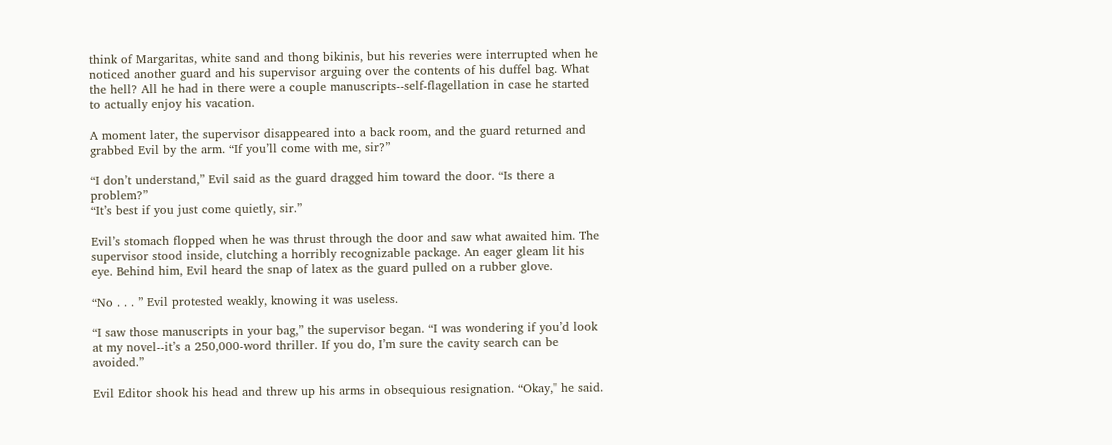think of Margaritas, white sand and thong bikinis, but his reveries were interrupted when he noticed another guard and his supervisor arguing over the contents of his duffel bag. What the hell? All he had in there were a couple manuscripts--self-flagellation in case he started to actually enjoy his vacation.

A moment later, the supervisor disappeared into a back room, and the guard returned and grabbed Evil by the arm. “If you’ll come with me, sir?”

“I don’t understand,” Evil said as the guard dragged him toward the door. “Is there a problem?”
“It’s best if you just come quietly, sir.”

Evil’s stomach flopped when he was thrust through the door and saw what awaited him. The supervisor stood inside, clutching a horribly recognizable package. An eager gleam lit his eye. Behind him, Evil heard the snap of latex as the guard pulled on a rubber glove.

“No . . . ” Evil protested weakly, knowing it was useless.

“I saw those manuscripts in your bag,” the supervisor began. “I was wondering if you’d look at my novel--it’s a 250,000-word thriller. If you do, I’m sure the cavity search can be avoided.”

Evil Editor shook his head and threw up his arms in obsequious resignation. “Okay," he said.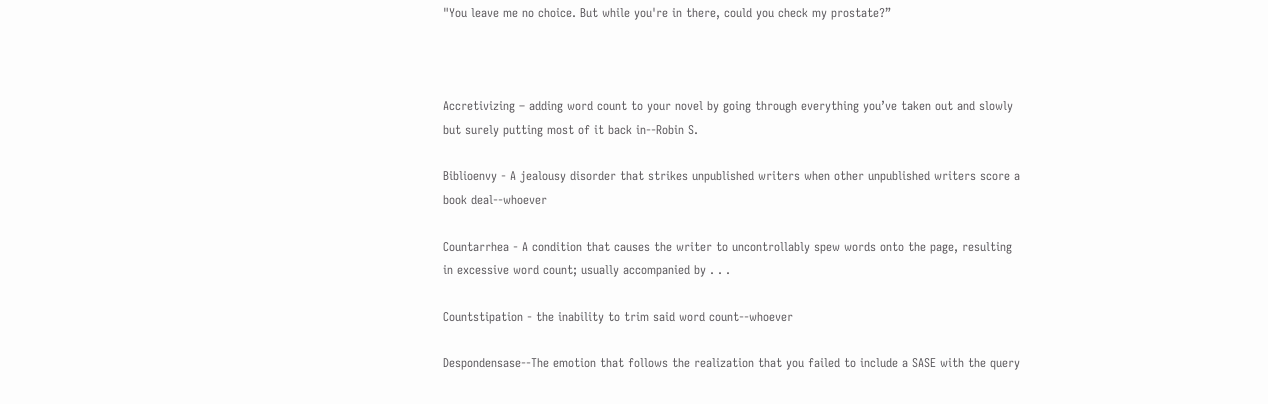"You leave me no choice. But while you're in there, could you check my prostate?”



Accretivizing – adding word count to your novel by going through everything you’ve taken out and slowly but surely putting most of it back in--Robin S.

Biblioenvy - A jealousy disorder that strikes unpublished writers when other unpublished writers score a book deal--whoever

Countarrhea - A condition that causes the writer to uncontrollably spew words onto the page, resulting in excessive word count; usually accompanied by . . .

Countstipation - the inability to trim said word count--whoever

Despondensase--The emotion that follows the realization that you failed to include a SASE with the query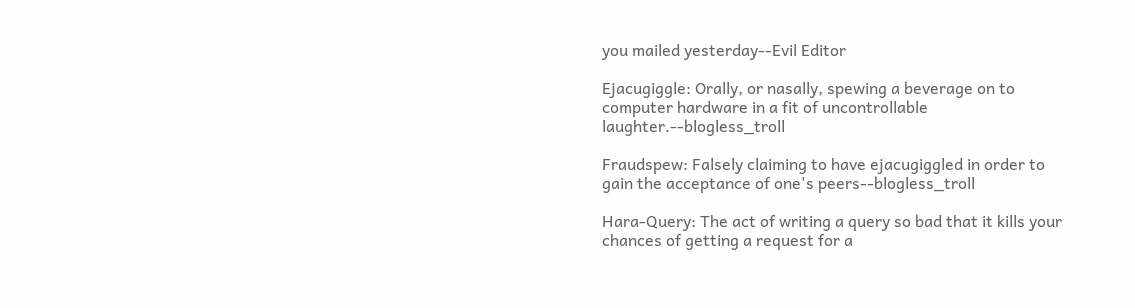you mailed yesterday--Evil Editor

Ejacugiggle: Orally, or nasally, spewing a beverage on to computer hardware in a fit of uncontrollable laughter.--blogless_troll

Fraudspew: Falsely claiming to have ejacugiggled in order to gain the acceptance of one's peers--blogless_troll

Hara-Query: The act of writing a query so bad that it kills your chances of getting a request for a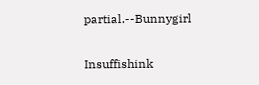partial.--Bunnygirl

Insuffishink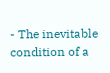- The inevitable condition of a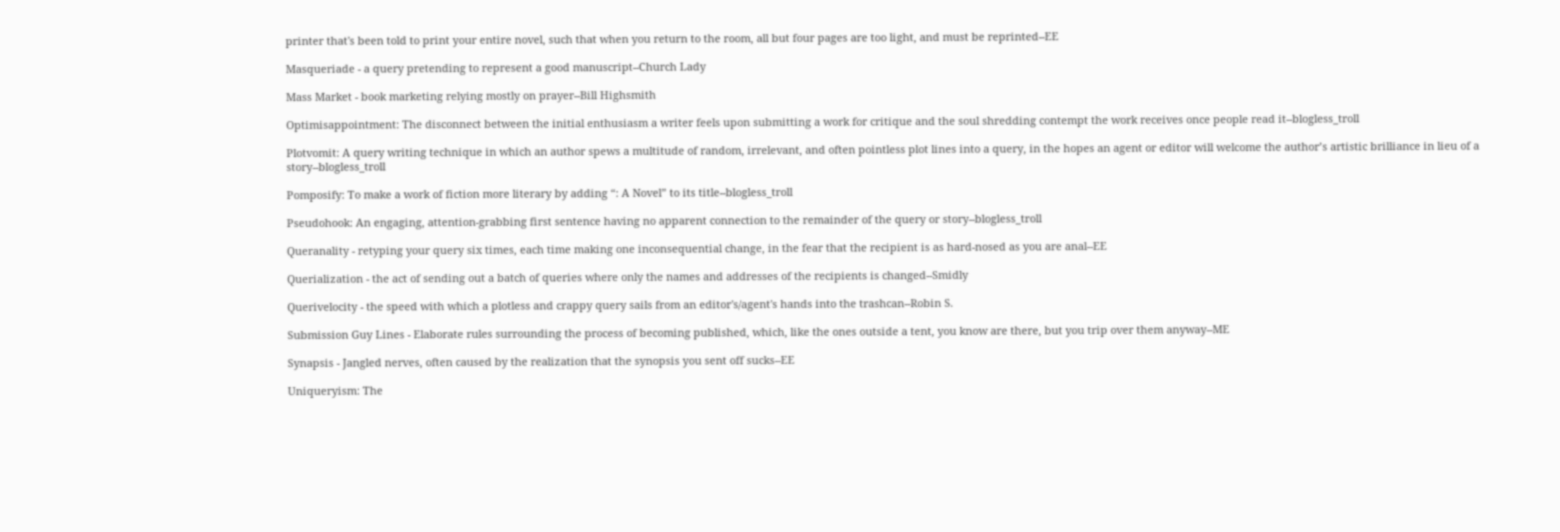printer that's been told to print your entire novel, such that when you return to the room, all but four pages are too light, and must be reprinted--EE

Masqueriade - a query pretending to represent a good manuscript--Church Lady

Mass Market - book marketing relying mostly on prayer--Bill Highsmith

Optimisappointment: The disconnect between the initial enthusiasm a writer feels upon submitting a work for critique and the soul shredding contempt the work receives once people read it--blogless_troll

Plotvomit: A query writing technique in which an author spews a multitude of random, irrelevant, and often pointless plot lines into a query, in the hopes an agent or editor will welcome the author’s artistic brilliance in lieu of a story--blogless_troll

Pomposify: To make a work of fiction more literary by adding “: A Novel” to its title--blogless_troll

Pseudohook: An engaging, attention-grabbing first sentence having no apparent connection to the remainder of the query or story--blogless_troll

Queranality - retyping your query six times, each time making one inconsequential change, in the fear that the recipient is as hard-nosed as you are anal--EE

Querialization - the act of sending out a batch of queries where only the names and addresses of the recipients is changed--Smidly

Querivelocity - the speed with which a plotless and crappy query sails from an editor's/agent's hands into the trashcan--Robin S.

Submission Guy Lines - Elaborate rules surrounding the process of becoming published, which, like the ones outside a tent, you know are there, but you trip over them anyway--ME

Synapsis - Jangled nerves, often caused by the realization that the synopsis you sent off sucks--EE

Uniqueryism: The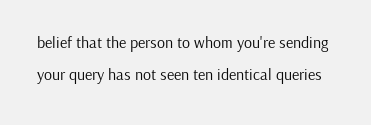belief that the person to whom you're sending your query has not seen ten identical queries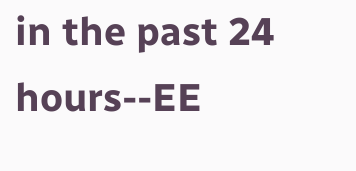in the past 24 hours--EE